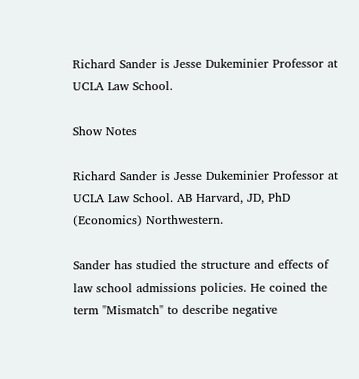Richard Sander is Jesse Dukeminier Professor at UCLA Law School.

Show Notes

Richard Sander is Jesse Dukeminier Professor at UCLA Law School. AB Harvard, JD, PhD (Economics) Northwestern.

Sander has studied the structure and effects of law school admissions policies. He coined the term "Mismatch" to describe negative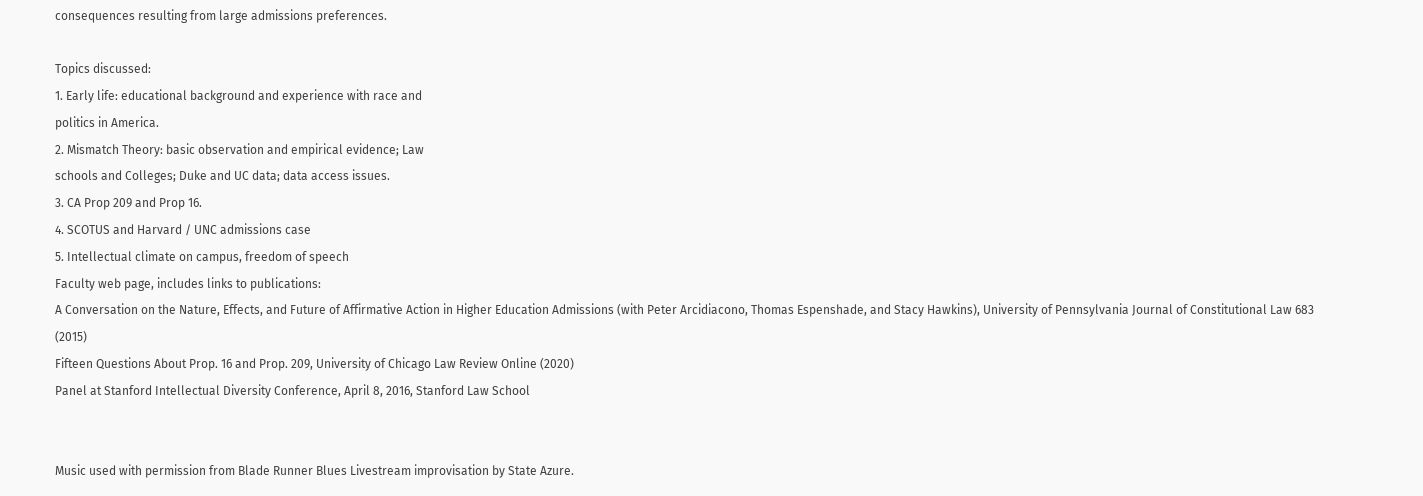consequences resulting from large admissions preferences.

Topics discussed:
1. Early life: educational background and experience with race and
politics in America.
2. Mismatch Theory: basic observation and empirical evidence; Law
schools and Colleges; Duke and UC data; data access issues.
3. CA Prop 209 and Prop 16.
4. SCOTUS and Harvard / UNC admissions case
5. Intellectual climate on campus, freedom of speech
Faculty web page, includes links to publications:
A Conversation on the Nature, Effects, and Future of Affirmative Action in Higher Education Admissions (with Peter Arcidiacono, Thomas Espenshade, and Stacy Hawkins), University of Pennsylvania Journal of Constitutional Law 683 (2015)
Fifteen Questions About Prop. 16 and Prop. 209, University of Chicago Law Review Online (2020)
Panel at Stanford Intellectual Diversity Conference, April 8, 2016, Stanford Law School


Music used with permission from Blade Runner Blues Livestream improvisation by State Azure.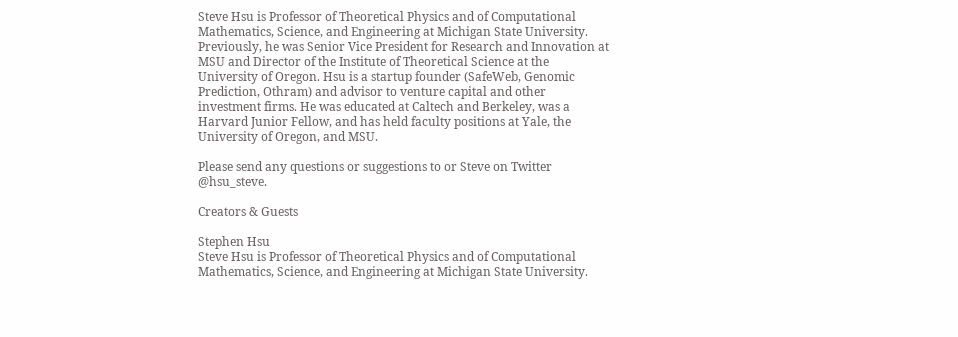Steve Hsu is Professor of Theoretical Physics and of Computational Mathematics, Science, and Engineering at Michigan State University. Previously, he was Senior Vice President for Research and Innovation at MSU and Director of the Institute of Theoretical Science at the University of Oregon. Hsu is a startup founder (SafeWeb, Genomic Prediction, Othram) and advisor to venture capital and other investment firms. He was educated at Caltech and Berkeley, was a Harvard Junior Fellow, and has held faculty positions at Yale, the University of Oregon, and MSU.

Please send any questions or suggestions to or Steve on Twitter @hsu_steve.

Creators & Guests

Stephen Hsu
Steve Hsu is Professor of Theoretical Physics and of Computational Mathematics, Science, and Engineering at Michigan State University.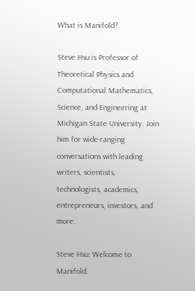What is Manifold?

Steve Hsu is Professor of Theoretical Physics and Computational Mathematics, Science, and Engineering at Michigan State University. Join him for wide-ranging conversations with leading writers, scientists, technologists, academics, entrepreneurs, investors, and more.

Steve Hsu: Welcome to Manifold.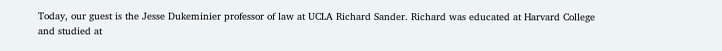Today, our guest is the Jesse Dukeminier professor of law at UCLA Richard Sander. Richard was educated at Harvard College and studied at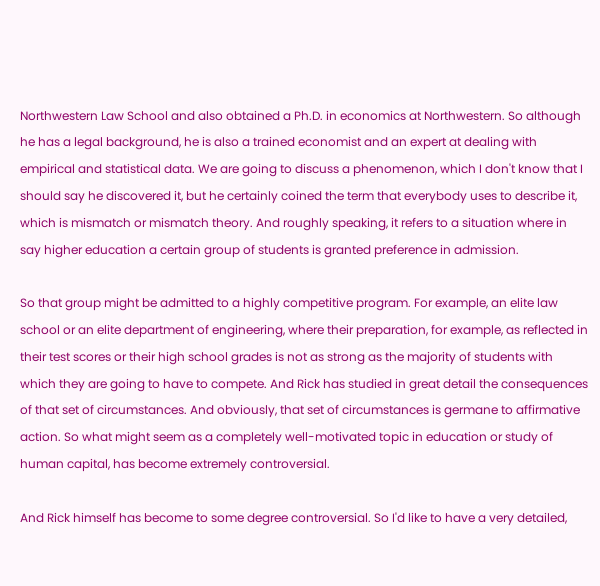Northwestern Law School and also obtained a Ph.D. in economics at Northwestern. So although he has a legal background, he is also a trained economist and an expert at dealing with empirical and statistical data. We are going to discuss a phenomenon, which I don't know that I should say he discovered it, but he certainly coined the term that everybody uses to describe it, which is mismatch or mismatch theory. And roughly speaking, it refers to a situation where in say higher education a certain group of students is granted preference in admission.

So that group might be admitted to a highly competitive program. For example, an elite law school or an elite department of engineering, where their preparation, for example, as reflected in their test scores or their high school grades is not as strong as the majority of students with which they are going to have to compete. And Rick has studied in great detail the consequences of that set of circumstances. And obviously, that set of circumstances is germane to affirmative action. So what might seem as a completely well-motivated topic in education or study of human capital, has become extremely controversial.

And Rick himself has become to some degree controversial. So I'd like to have a very detailed,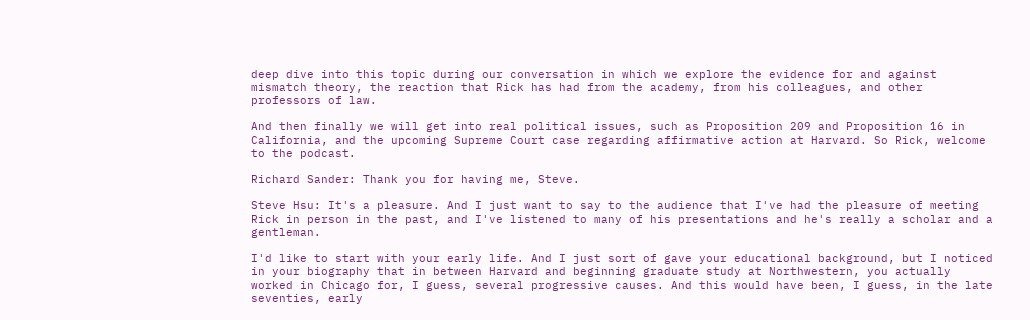deep dive into this topic during our conversation in which we explore the evidence for and against mismatch theory, the reaction that Rick has had from the academy, from his colleagues, and other professors of law.

And then finally we will get into real political issues, such as Proposition 209 and Proposition 16 in California, and the upcoming Supreme Court case regarding affirmative action at Harvard. So Rick, welcome to the podcast.

Richard Sander: Thank you for having me, Steve.

Steve Hsu: It's a pleasure. And I just want to say to the audience that I've had the pleasure of meeting Rick in person in the past, and I've listened to many of his presentations and he's really a scholar and a gentleman.

I'd like to start with your early life. And I just sort of gave your educational background, but I noticed in your biography that in between Harvard and beginning graduate study at Northwestern, you actually worked in Chicago for, I guess, several progressive causes. And this would have been, I guess, in the late seventies, early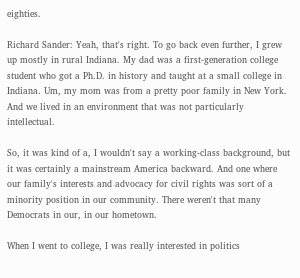eighties.

Richard Sander: Yeah, that's right. To go back even further, I grew up mostly in rural Indiana. My dad was a first-generation college student who got a Ph.D. in history and taught at a small college in Indiana. Um, my mom was from a pretty poor family in New York. And we lived in an environment that was not particularly intellectual.

So, it was kind of a, I wouldn't say a working-class background, but it was certainly a mainstream America backward. And one where our family's interests and advocacy for civil rights was sort of a minority position in our community. There weren't that many Democrats in our, in our hometown.

When I went to college, I was really interested in politics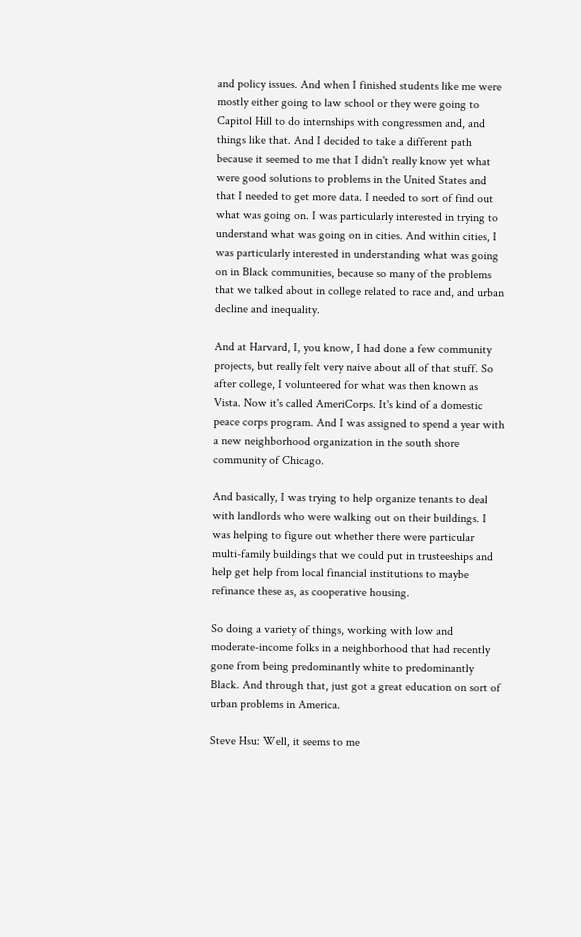and policy issues. And when I finished students like me were mostly either going to law school or they were going to Capitol Hill to do internships with congressmen and, and things like that. And I decided to take a different path because it seemed to me that I didn't really know yet what were good solutions to problems in the United States and that I needed to get more data. I needed to sort of find out what was going on. I was particularly interested in trying to understand what was going on in cities. And within cities, I was particularly interested in understanding what was going on in Black communities, because so many of the problems that we talked about in college related to race and, and urban decline and inequality.

And at Harvard, I, you know, I had done a few community projects, but really felt very naive about all of that stuff. So after college, I volunteered for what was then known as Vista. Now it's called AmeriCorps. It's kind of a domestic peace corps program. And I was assigned to spend a year with a new neighborhood organization in the south shore community of Chicago.

And basically, I was trying to help organize tenants to deal with landlords who were walking out on their buildings. I was helping to figure out whether there were particular multi-family buildings that we could put in trusteeships and help get help from local financial institutions to maybe refinance these as, as cooperative housing.

So doing a variety of things, working with low and moderate-income folks in a neighborhood that had recently gone from being predominantly white to predominantly Black. And through that, just got a great education on sort of urban problems in America.

Steve Hsu: Well, it seems to me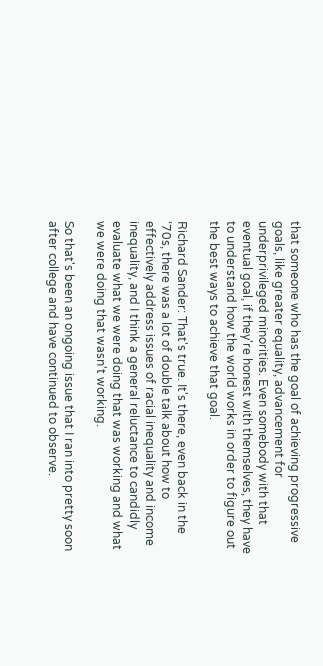that someone who has the goal of achieving progressive goals, like greater equality, advancement for underprivileged minorities. Even somebody with that eventual goal, if they're honest with themselves, they have to understand how the world works in order to figure out the best ways to achieve that goal.

Richard Sander: That's true. It's there, even back in the ‘70s, there was a lot of double talk about how to effectively address issues of racial inequality and income inequality, and I think a general reluctance to candidly evaluate what we were doing that was working and what we were doing that wasn't working.

So that's been an ongoing issue that I ran into pretty soon after college and have continued to observe.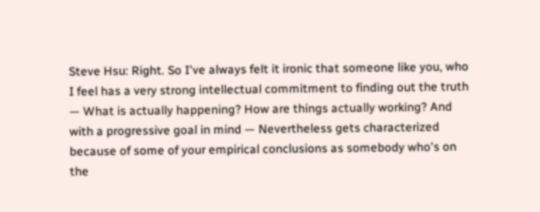Steve Hsu: Right. So I've always felt it ironic that someone like you, who I feel has a very strong intellectual commitment to finding out the truth — What is actually happening? How are things actually working? And with a progressive goal in mind — Nevertheless gets characterized because of some of your empirical conclusions as somebody who's on the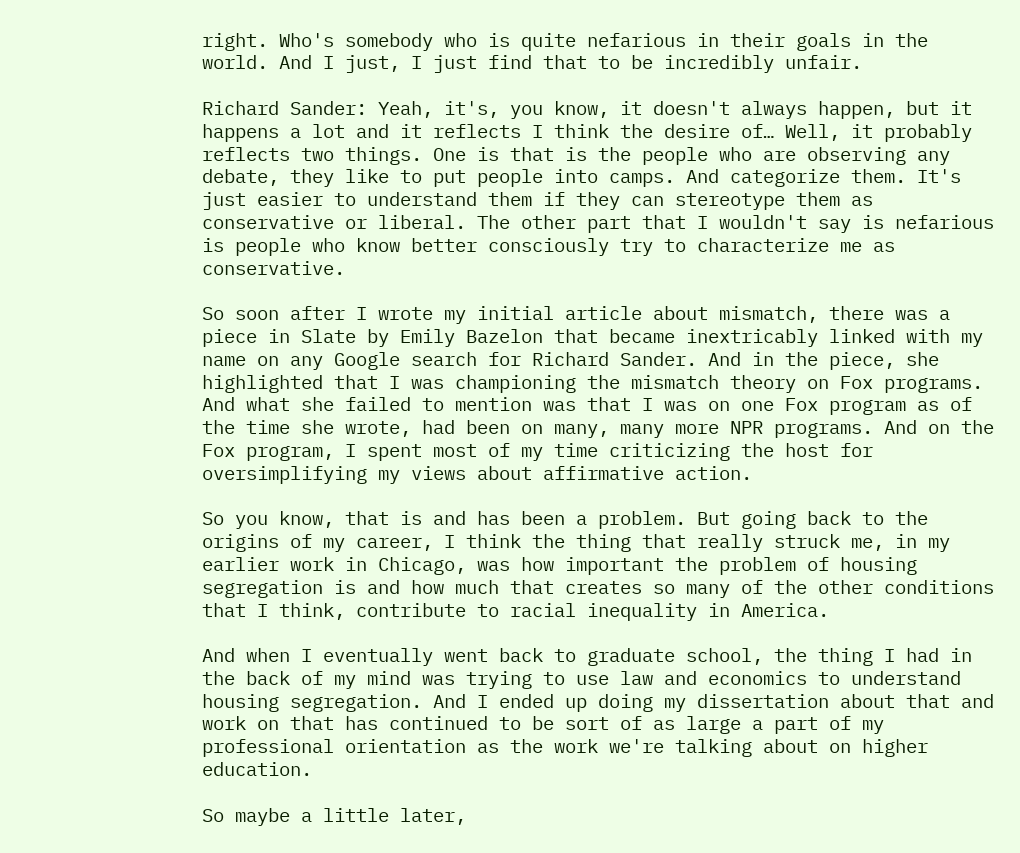right. Who's somebody who is quite nefarious in their goals in the world. And I just, I just find that to be incredibly unfair.

Richard Sander: Yeah, it's, you know, it doesn't always happen, but it happens a lot and it reflects I think the desire of… Well, it probably reflects two things. One is that is the people who are observing any debate, they like to put people into camps. And categorize them. It's just easier to understand them if they can stereotype them as conservative or liberal. The other part that I wouldn't say is nefarious is people who know better consciously try to characterize me as conservative.

So soon after I wrote my initial article about mismatch, there was a piece in Slate by Emily Bazelon that became inextricably linked with my name on any Google search for Richard Sander. And in the piece, she highlighted that I was championing the mismatch theory on Fox programs. And what she failed to mention was that I was on one Fox program as of the time she wrote, had been on many, many more NPR programs. And on the Fox program, I spent most of my time criticizing the host for oversimplifying my views about affirmative action.

So you know, that is and has been a problem. But going back to the origins of my career, I think the thing that really struck me, in my earlier work in Chicago, was how important the problem of housing segregation is and how much that creates so many of the other conditions that I think, contribute to racial inequality in America.

And when I eventually went back to graduate school, the thing I had in the back of my mind was trying to use law and economics to understand housing segregation. And I ended up doing my dissertation about that and work on that has continued to be sort of as large a part of my professional orientation as the work we're talking about on higher education.

So maybe a little later,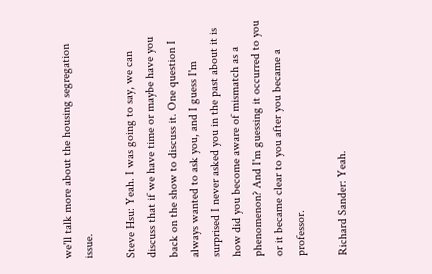we'll talk more about the housing segregation issue.

Steve Hsu: Yeah. I was going to say, we can discuss that if we have time or maybe have you back on the show to discuss it. One question I always wanted to ask you, and I guess I'm surprised I never asked you in the past about it is how did you become aware of mismatch as a phenomenon? And I'm guessing it occurred to you or it became clear to you after you became a professor.

Richard Sander: Yeah.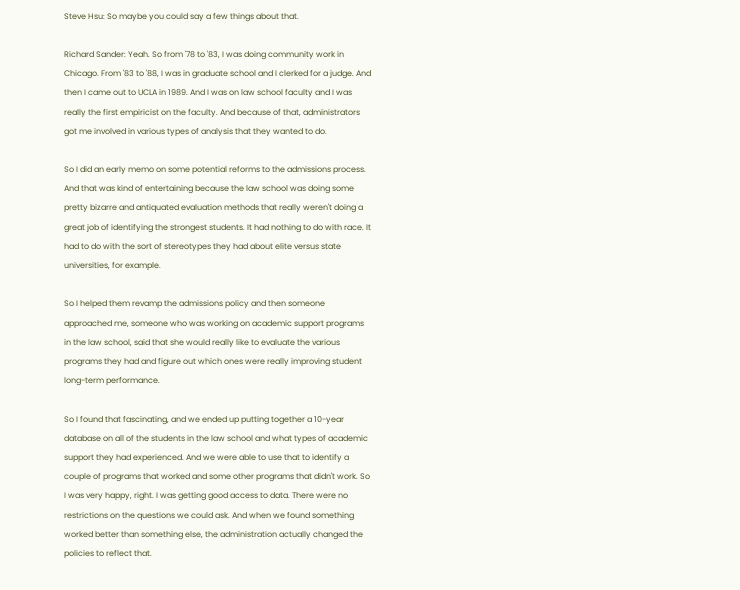Steve Hsu: So maybe you could say a few things about that.

Richard Sander: Yeah. So from '78 to '83, I was doing community work in Chicago. From '83 to '88, I was in graduate school and I clerked for a judge. And then I came out to UCLA in 1989. And I was on law school faculty and I was really the first empiricist on the faculty. And because of that, administrators got me involved in various types of analysis that they wanted to do.

So I did an early memo on some potential reforms to the admissions process. And that was kind of entertaining because the law school was doing some pretty bizarre and antiquated evaluation methods that really weren't doing a great job of identifying the strongest students. It had nothing to do with race. It had to do with the sort of stereotypes they had about elite versus state universities, for example.

So I helped them revamp the admissions policy and then someone approached me, someone who was working on academic support programs in the law school, said that she would really like to evaluate the various programs they had and figure out which ones were really improving student long-term performance.

So I found that fascinating, and we ended up putting together a 10-year database on all of the students in the law school and what types of academic support they had experienced. And we were able to use that to identify a couple of programs that worked and some other programs that didn't work. So I was very happy, right. I was getting good access to data. There were no restrictions on the questions we could ask. And when we found something worked better than something else, the administration actually changed the policies to reflect that.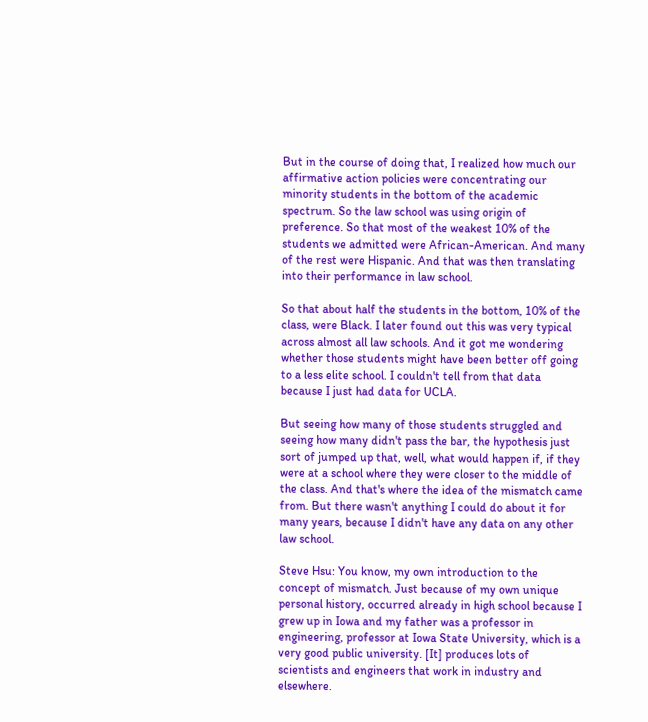But in the course of doing that, I realized how much our affirmative action policies were concentrating our minority students in the bottom of the academic spectrum. So the law school was using origin of preference. So that most of the weakest 10% of the students we admitted were African-American. And many of the rest were Hispanic. And that was then translating into their performance in law school.

So that about half the students in the bottom, 10% of the class, were Black. I later found out this was very typical across almost all law schools. And it got me wondering whether those students might have been better off going to a less elite school. I couldn't tell from that data because I just had data for UCLA.

But seeing how many of those students struggled and seeing how many didn't pass the bar, the hypothesis just sort of jumped up that, well, what would happen if, if they were at a school where they were closer to the middle of the class. And that's where the idea of the mismatch came from. But there wasn't anything I could do about it for many years, because I didn't have any data on any other law school.

Steve Hsu: You know, my own introduction to the concept of mismatch. Just because of my own unique personal history, occurred already in high school because I grew up in Iowa and my father was a professor in engineering, professor at Iowa State University, which is a very good public university. [It] produces lots of scientists and engineers that work in industry and elsewhere.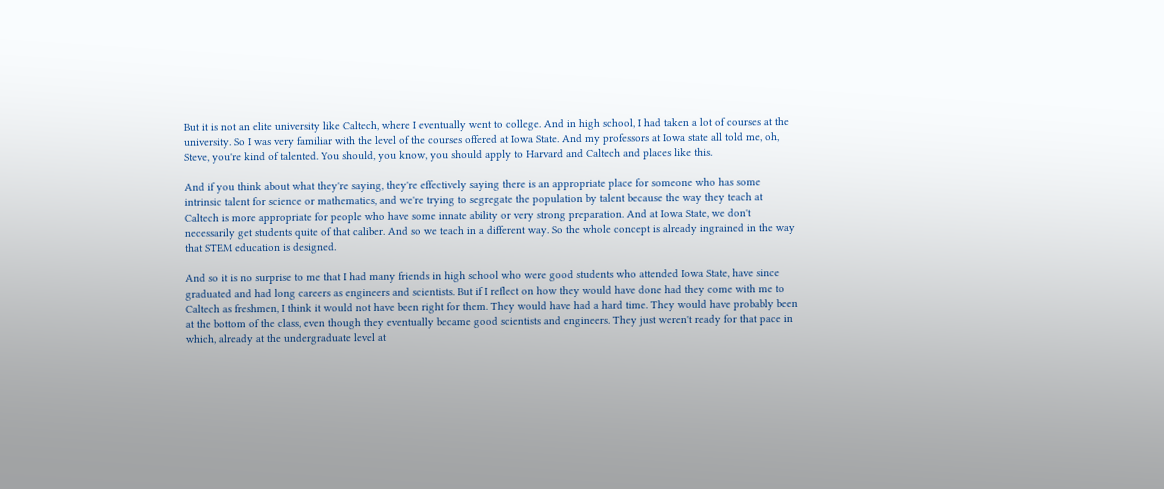But it is not an elite university like Caltech, where I eventually went to college. And in high school, I had taken a lot of courses at the university. So I was very familiar with the level of the courses offered at Iowa State. And my professors at Iowa state all told me, oh, Steve, you're kind of talented. You should, you know, you should apply to Harvard and Caltech and places like this.

And if you think about what they're saying, they're effectively saying there is an appropriate place for someone who has some intrinsic talent for science or mathematics, and we're trying to segregate the population by talent because the way they teach at Caltech is more appropriate for people who have some innate ability or very strong preparation. And at Iowa State, we don't necessarily get students quite of that caliber. And so we teach in a different way. So the whole concept is already ingrained in the way that STEM education is designed.

And so it is no surprise to me that I had many friends in high school who were good students who attended Iowa State, have since graduated and had long careers as engineers and scientists. But if I reflect on how they would have done had they come with me to Caltech as freshmen, I think it would not have been right for them. They would have had a hard time. They would have probably been at the bottom of the class, even though they eventually became good scientists and engineers. They just weren't ready for that pace in which, already at the undergraduate level at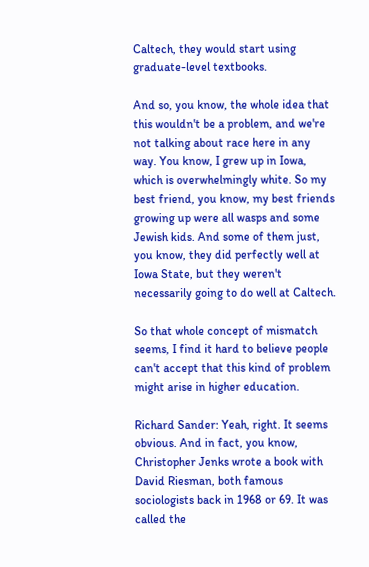Caltech, they would start using graduate-level textbooks.

And so, you know, the whole idea that this wouldn't be a problem, and we're not talking about race here in any way. You know, I grew up in Iowa, which is overwhelmingly white. So my best friend, you know, my best friends growing up were all wasps and some Jewish kids. And some of them just, you know, they did perfectly well at Iowa State, but they weren't necessarily going to do well at Caltech.

So that whole concept of mismatch seems, I find it hard to believe people can't accept that this kind of problem might arise in higher education.

Richard Sander: Yeah, right. It seems obvious. And in fact, you know, Christopher Jenks wrote a book with David Riesman, both famous sociologists back in 1968 or 69. It was called the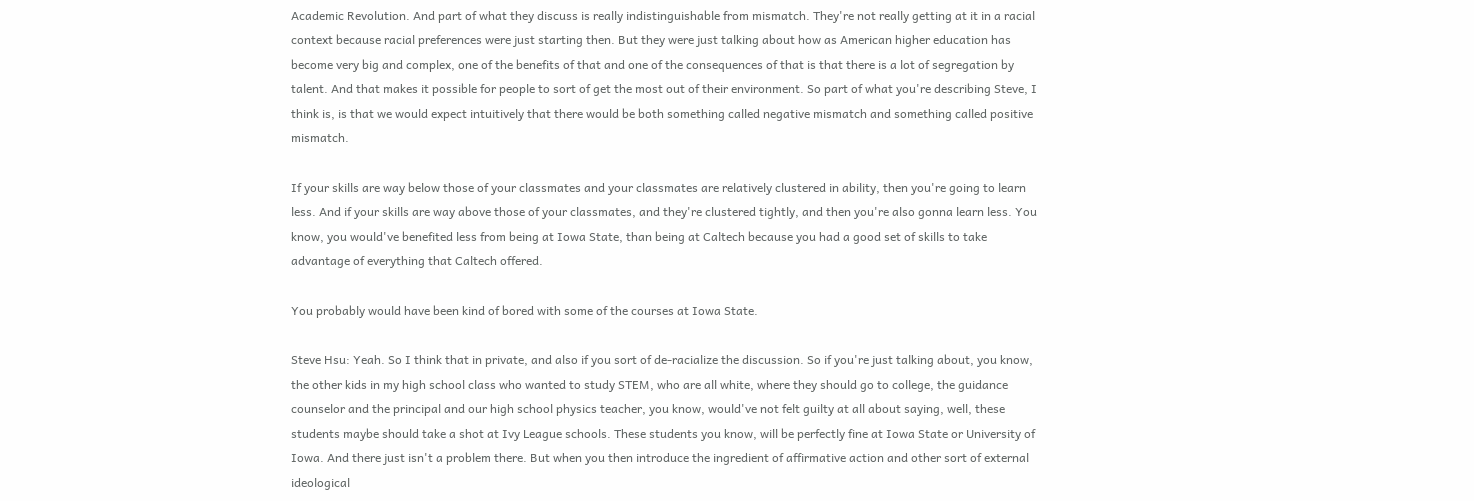Academic Revolution. And part of what they discuss is really indistinguishable from mismatch. They're not really getting at it in a racial context because racial preferences were just starting then. But they were just talking about how as American higher education has become very big and complex, one of the benefits of that and one of the consequences of that is that there is a lot of segregation by talent. And that makes it possible for people to sort of get the most out of their environment. So part of what you're describing Steve, I think is, is that we would expect intuitively that there would be both something called negative mismatch and something called positive mismatch.

If your skills are way below those of your classmates and your classmates are relatively clustered in ability, then you're going to learn less. And if your skills are way above those of your classmates, and they're clustered tightly, and then you're also gonna learn less. You know, you would've benefited less from being at Iowa State, than being at Caltech because you had a good set of skills to take advantage of everything that Caltech offered.

You probably would have been kind of bored with some of the courses at Iowa State.

Steve Hsu: Yeah. So I think that in private, and also if you sort of de-racialize the discussion. So if you're just talking about, you know, the other kids in my high school class who wanted to study STEM, who are all white, where they should go to college, the guidance counselor and the principal and our high school physics teacher, you know, would've not felt guilty at all about saying, well, these students maybe should take a shot at Ivy League schools. These students you know, will be perfectly fine at Iowa State or University of Iowa. And there just isn't a problem there. But when you then introduce the ingredient of affirmative action and other sort of external ideological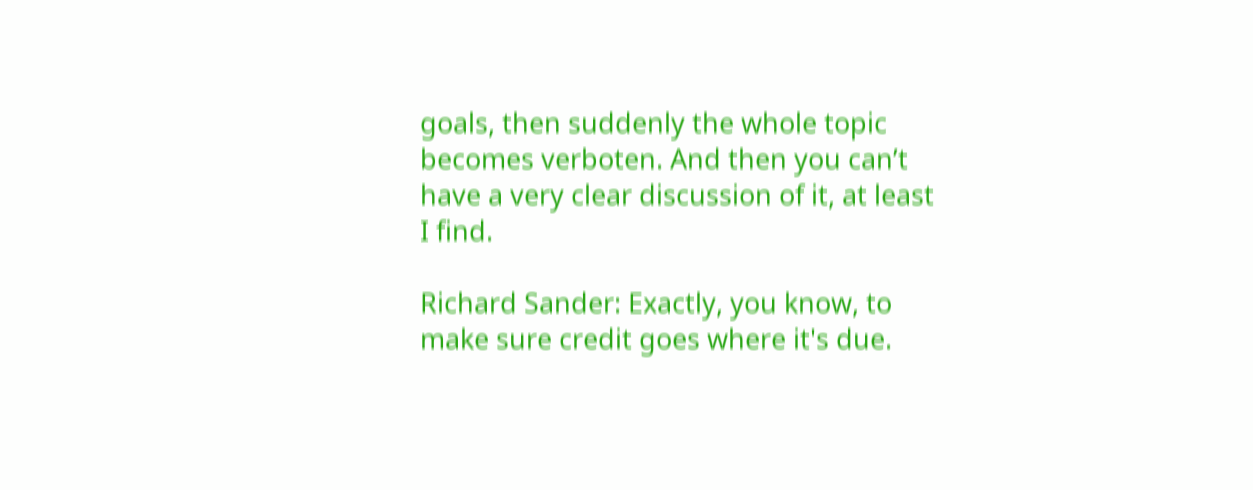goals, then suddenly the whole topic becomes verboten. And then you can’t have a very clear discussion of it, at least I find.

Richard Sander: Exactly, you know, to make sure credit goes where it's due.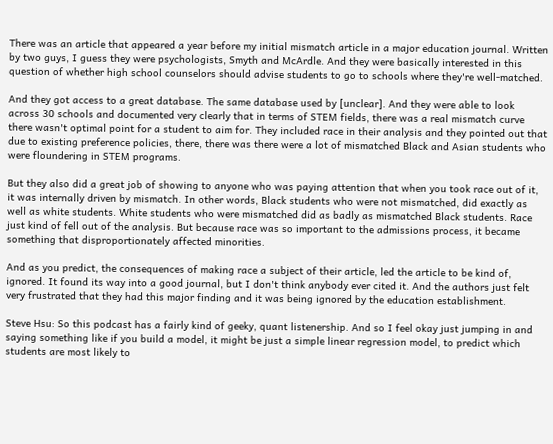There was an article that appeared a year before my initial mismatch article in a major education journal. Written by two guys, I guess they were psychologists, Smyth and McArdle. And they were basically interested in this question of whether high school counselors should advise students to go to schools where they're well-matched.

And they got access to a great database. The same database used by [unclear]. And they were able to look across 30 schools and documented very clearly that in terms of STEM fields, there was a real mismatch curve there wasn't optimal point for a student to aim for. They included race in their analysis and they pointed out that due to existing preference policies, there, there was there were a lot of mismatched Black and Asian students who were floundering in STEM programs.

But they also did a great job of showing to anyone who was paying attention that when you took race out of it, it was internally driven by mismatch. In other words, Black students who were not mismatched, did exactly as well as white students. White students who were mismatched did as badly as mismatched Black students. Race just kind of fell out of the analysis. But because race was so important to the admissions process, it became something that disproportionately affected minorities.

And as you predict, the consequences of making race a subject of their article, led the article to be kind of, ignored. It found its way into a good journal, but I don't think anybody ever cited it. And the authors just felt very frustrated that they had this major finding and it was being ignored by the education establishment.

Steve Hsu: So this podcast has a fairly kind of geeky, quant listenership. And so I feel okay just jumping in and saying something like if you build a model, it might be just a simple linear regression model, to predict which students are most likely to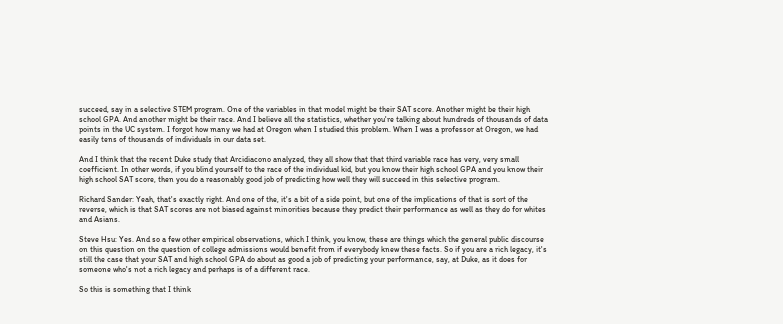succeed, say in a selective STEM program. One of the variables in that model might be their SAT score. Another might be their high school GPA. And another might be their race. And I believe all the statistics, whether you're talking about hundreds of thousands of data points in the UC system. I forgot how many we had at Oregon when I studied this problem. When I was a professor at Oregon, we had easily tens of thousands of individuals in our data set.

And I think that the recent Duke study that Arcidiacono analyzed, they all show that that third variable race has very, very small coefficient. In other words, if you blind yourself to the race of the individual kid, but you know their high school GPA and you know their high school SAT score, then you do a reasonably good job of predicting how well they will succeed in this selective program.

Richard Sander: Yeah, that's exactly right. And one of the, it's a bit of a side point, but one of the implications of that is sort of the reverse, which is that SAT scores are not biased against minorities because they predict their performance as well as they do for whites and Asians.

Steve Hsu: Yes. And so a few other empirical observations, which I think, you know, these are things which the general public discourse on this question on the question of college admissions would benefit from if everybody knew these facts. So if you are a rich legacy, it's still the case that your SAT and high school GPA do about as good a job of predicting your performance, say, at Duke, as it does for someone who's not a rich legacy and perhaps is of a different race.

So this is something that I think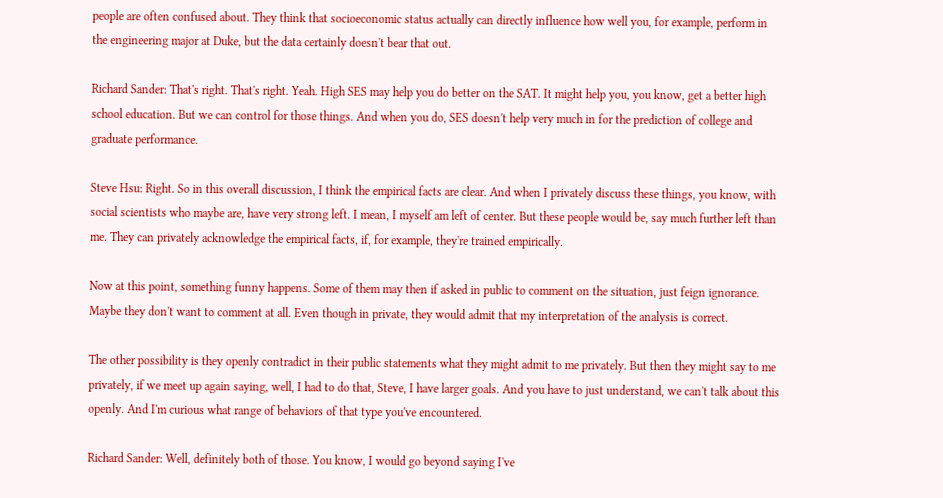people are often confused about. They think that socioeconomic status actually can directly influence how well you, for example, perform in the engineering major at Duke, but the data certainly doesn't bear that out.

Richard Sander: That's right. That's right. Yeah. High SES may help you do better on the SAT. It might help you, you know, get a better high school education. But we can control for those things. And when you do, SES doesn't help very much in for the prediction of college and graduate performance.

Steve Hsu: Right. So in this overall discussion, I think the empirical facts are clear. And when I privately discuss these things, you know, with social scientists who maybe are, have very strong left. I mean, I myself am left of center. But these people would be, say much further left than me. They can privately acknowledge the empirical facts, if, for example, they're trained empirically.

Now at this point, something funny happens. Some of them may then if asked in public to comment on the situation, just feign ignorance. Maybe they don't want to comment at all. Even though in private, they would admit that my interpretation of the analysis is correct.

The other possibility is they openly contradict in their public statements what they might admit to me privately. But then they might say to me privately, if we meet up again saying, well, I had to do that, Steve, I have larger goals. And you have to just understand, we can't talk about this openly. And I'm curious what range of behaviors of that type you've encountered.

Richard Sander: Well, definitely both of those. You know, I would go beyond saying I've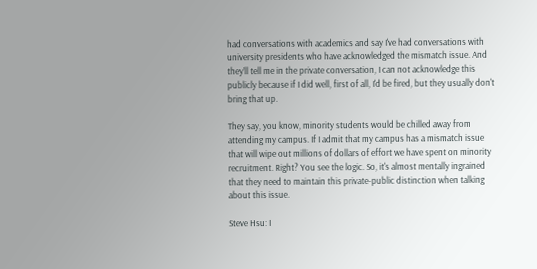had conversations with academics and say I've had conversations with university presidents who have acknowledged the mismatch issue. And they’ll tell me in the private conversation, I can not acknowledge this publicly because if I did well, first of all, I'd be fired, but they usually don't bring that up.

They say, you know, minority students would be chilled away from attending my campus. If I admit that my campus has a mismatch issue that will wipe out millions of dollars of effort we have spent on minority recruitment. Right? You see the logic. So, it's almost mentally ingrained that they need to maintain this private-public distinction when talking about this issue.

Steve Hsu: I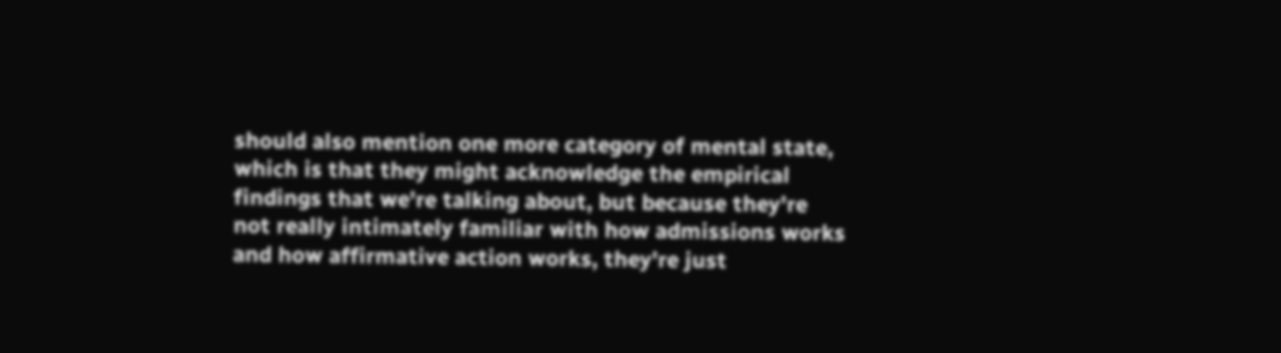should also mention one more category of mental state, which is that they might acknowledge the empirical findings that we're talking about, but because they're not really intimately familiar with how admissions works and how affirmative action works, they're just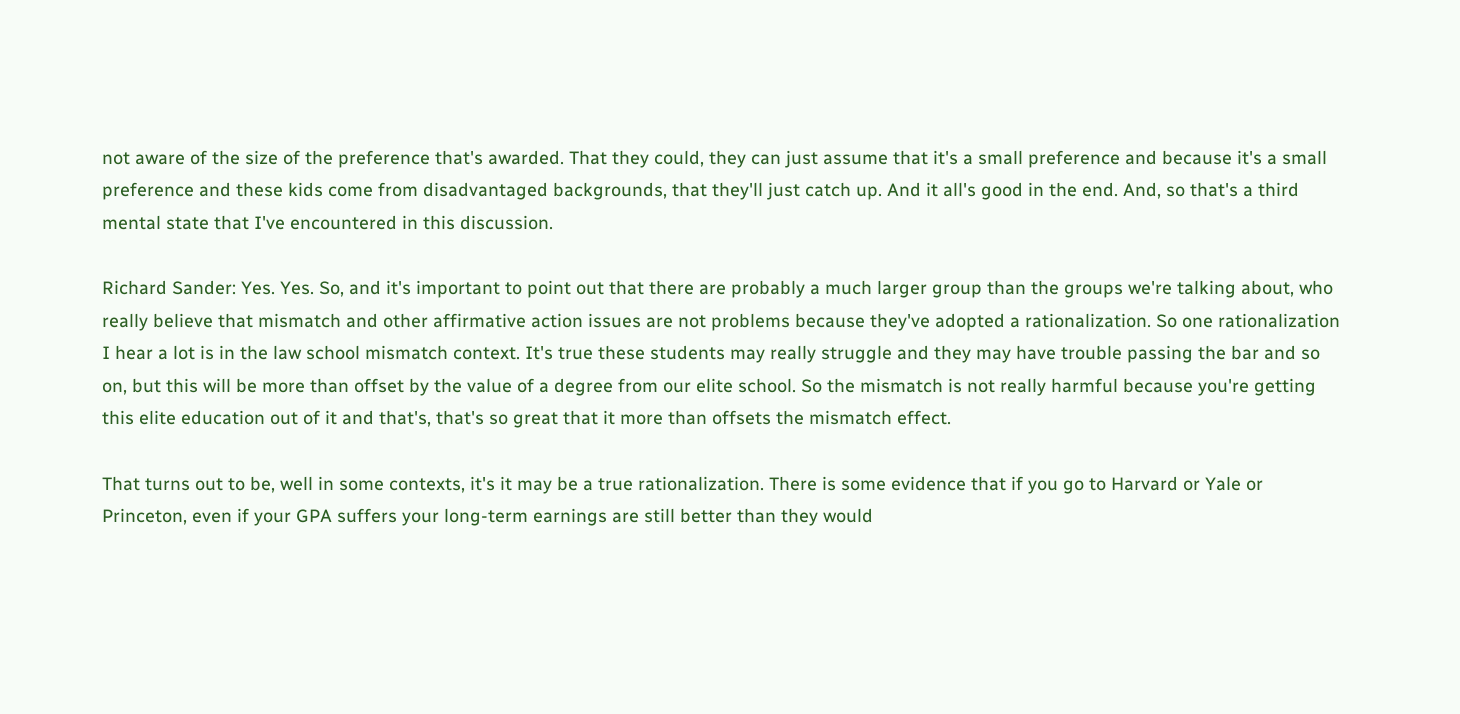not aware of the size of the preference that's awarded. That they could, they can just assume that it's a small preference and because it's a small preference and these kids come from disadvantaged backgrounds, that they'll just catch up. And it all's good in the end. And, so that's a third mental state that I've encountered in this discussion.

Richard Sander: Yes. Yes. So, and it's important to point out that there are probably a much larger group than the groups we're talking about, who really believe that mismatch and other affirmative action issues are not problems because they've adopted a rationalization. So one rationalization I hear a lot is in the law school mismatch context. It's true these students may really struggle and they may have trouble passing the bar and so on, but this will be more than offset by the value of a degree from our elite school. So the mismatch is not really harmful because you're getting this elite education out of it and that's, that's so great that it more than offsets the mismatch effect.

That turns out to be, well in some contexts, it's it may be a true rationalization. There is some evidence that if you go to Harvard or Yale or Princeton, even if your GPA suffers your long-term earnings are still better than they would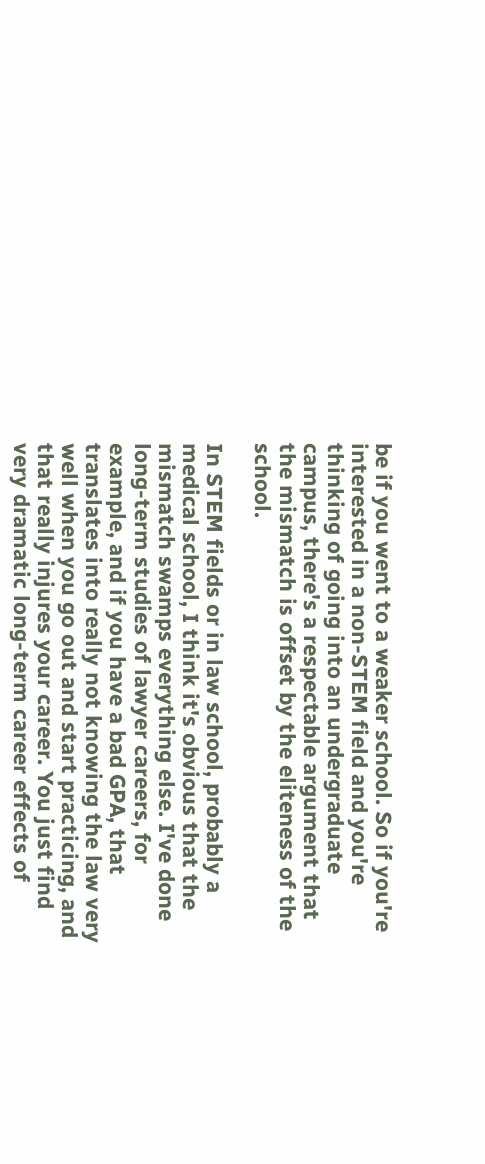be if you went to a weaker school. So if you're interested in a non-STEM field and you're thinking of going into an undergraduate campus, there's a respectable argument that the mismatch is offset by the eliteness of the school.

In STEM fields or in law school, probably a medical school, I think it's obvious that the mismatch swamps everything else. I've done long-term studies of lawyer careers, for example, and if you have a bad GPA, that translates into really not knowing the law very well when you go out and start practicing, and that really injures your career. You just find very dramatic long-term career effects of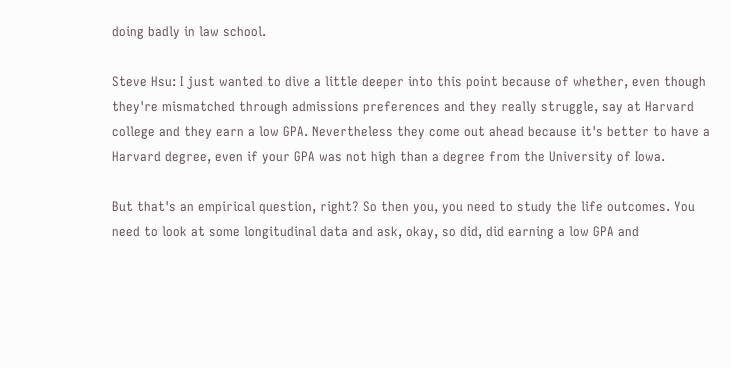doing badly in law school.

Steve Hsu: I just wanted to dive a little deeper into this point because of whether, even though they're mismatched through admissions preferences and they really struggle, say at Harvard college and they earn a low GPA. Nevertheless they come out ahead because it's better to have a Harvard degree, even if your GPA was not high than a degree from the University of Iowa.

But that's an empirical question, right? So then you, you need to study the life outcomes. You need to look at some longitudinal data and ask, okay, so did, did earning a low GPA and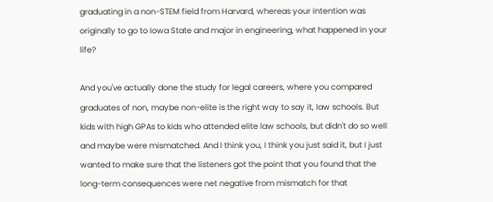graduating in a non-STEM field from Harvard, whereas your intention was originally to go to Iowa State and major in engineering, what happened in your life?

And you've actually done the study for legal careers, where you compared graduates of non, maybe non-elite is the right way to say it, law schools. But kids with high GPAs to kids who attended elite law schools, but didn't do so well and maybe were mismatched. And I think you, I think you just said it, but I just wanted to make sure that the listeners got the point that you found that the long-term consequences were net negative from mismatch for that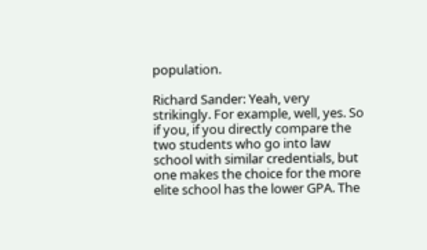population.

Richard Sander: Yeah, very strikingly. For example, well, yes. So if you, if you directly compare the two students who go into law school with similar credentials, but one makes the choice for the more elite school has the lower GPA. The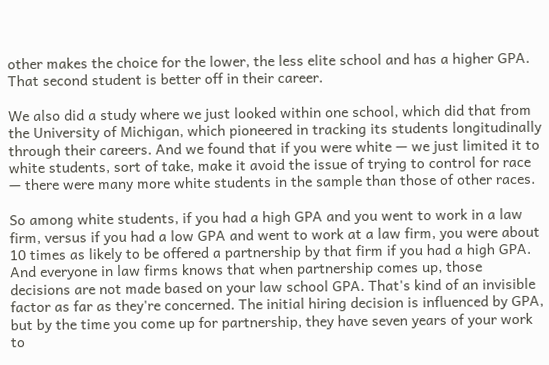other makes the choice for the lower, the less elite school and has a higher GPA. That second student is better off in their career.

We also did a study where we just looked within one school, which did that from the University of Michigan, which pioneered in tracking its students longitudinally through their careers. And we found that if you were white — we just limited it to white students, sort of take, make it avoid the issue of trying to control for race — there were many more white students in the sample than those of other races.

So among white students, if you had a high GPA and you went to work in a law firm, versus if you had a low GPA and went to work at a law firm, you were about 10 times as likely to be offered a partnership by that firm if you had a high GPA. And everyone in law firms knows that when partnership comes up, those decisions are not made based on your law school GPA. That's kind of an invisible factor as far as they're concerned. The initial hiring decision is influenced by GPA, but by the time you come up for partnership, they have seven years of your work to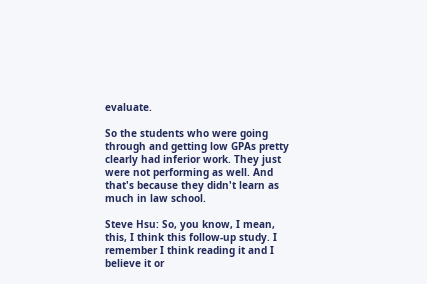evaluate.

So the students who were going through and getting low GPAs pretty clearly had inferior work. They just were not performing as well. And that's because they didn't learn as much in law school.

Steve Hsu: So, you know, I mean, this, I think this follow-up study. I remember I think reading it and I believe it or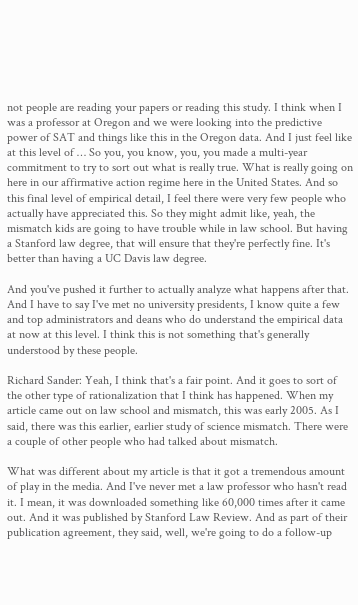not people are reading your papers or reading this study. I think when I was a professor at Oregon and we were looking into the predictive power of SAT and things like this in the Oregon data. And I just feel like at this level of … So you, you know, you, you made a multi-year commitment to try to sort out what is really true. What is really going on here in our affirmative action regime here in the United States. And so this final level of empirical detail, I feel there were very few people who actually have appreciated this. So they might admit like, yeah, the mismatch kids are going to have trouble while in law school. But having a Stanford law degree, that will ensure that they're perfectly fine. It's better than having a UC Davis law degree.

And you've pushed it further to actually analyze what happens after that. And I have to say I've met no university presidents, I know quite a few and top administrators and deans who do understand the empirical data at now at this level. I think this is not something that's generally understood by these people.

Richard Sander: Yeah, I think that's a fair point. And it goes to sort of the other type of rationalization that I think has happened. When my article came out on law school and mismatch, this was early 2005. As I said, there was this earlier, earlier study of science mismatch. There were a couple of other people who had talked about mismatch.

What was different about my article is that it got a tremendous amount of play in the media. And I've never met a law professor who hasn't read it. I mean, it was downloaded something like 60,000 times after it came out. And it was published by Stanford Law Review. And as part of their publication agreement, they said, well, we're going to do a follow-up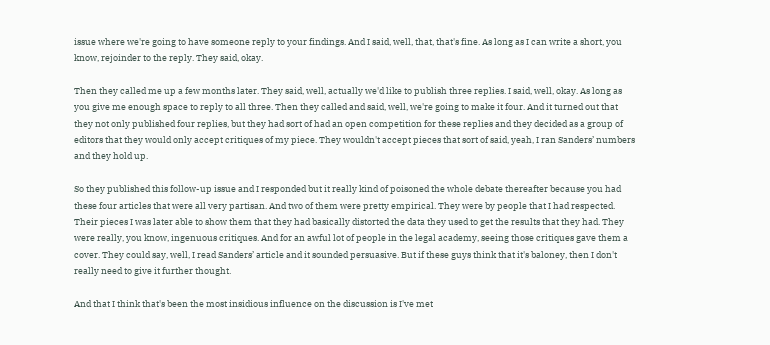issue where we're going to have someone reply to your findings. And I said, well, that, that's fine. As long as I can write a short, you know, rejoinder to the reply. They said, okay.

Then they called me up a few months later. They said, well, actually we'd like to publish three replies. I said, well, okay. As long as you give me enough space to reply to all three. Then they called and said, well, we're going to make it four. And it turned out that they not only published four replies, but they had sort of had an open competition for these replies and they decided as a group of editors that they would only accept critiques of my piece. They wouldn't accept pieces that sort of said, yeah, I ran Sanders’ numbers and they hold up.

So they published this follow-up issue and I responded but it really kind of poisoned the whole debate thereafter because you had these four articles that were all very partisan. And two of them were pretty empirical. They were by people that I had respected. Their pieces I was later able to show them that they had basically distorted the data they used to get the results that they had. They were really, you know, ingenuous critiques. And for an awful lot of people in the legal academy, seeing those critiques gave them a cover. They could say, well, I read Sanders’ article and it sounded persuasive. But if these guys think that it's baloney, then I don't really need to give it further thought.

And that I think that's been the most insidious influence on the discussion is I've met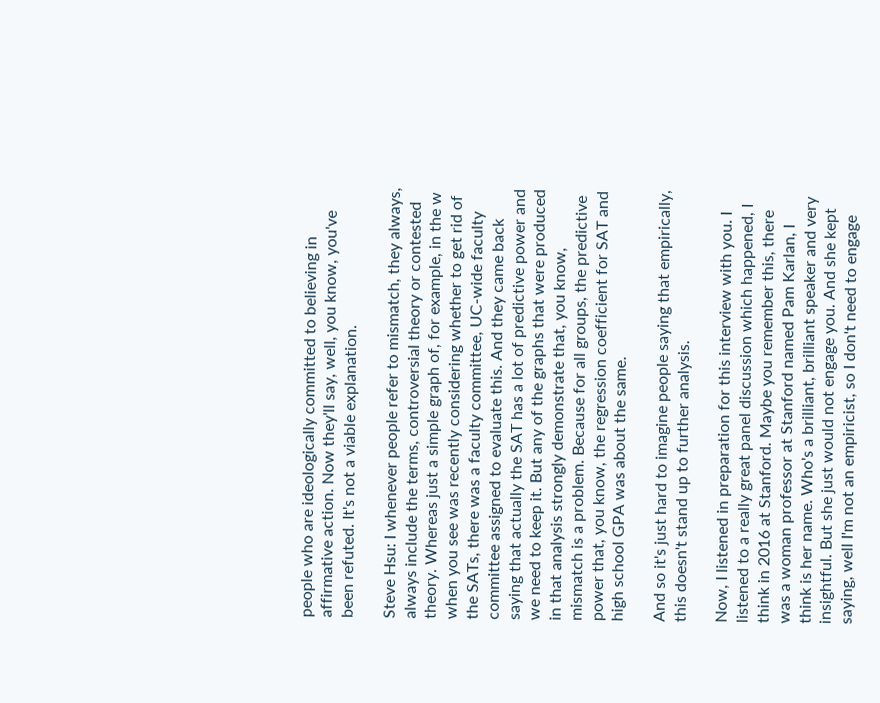people who are ideologically committed to believing in affirmative action. Now they'll say, well, you know, you've been refuted. It's not a viable explanation.

Steve Hsu: I whenever people refer to mismatch, they always, always include the terms, controversial theory or contested theory. Whereas just a simple graph of, for example, in the w when you see was recently considering whether to get rid of the SATs, there was a faculty committee, UC-wide faculty committee assigned to evaluate this. And they came back saying that actually the SAT has a lot of predictive power and we need to keep it. But any of the graphs that were produced in that analysis strongly demonstrate that, you know, mismatch is a problem. Because for all groups, the predictive power that, you know, the regression coefficient for SAT and high school GPA was about the same.

And so it's just hard to imagine people saying that empirically, this doesn't stand up to further analysis.

Now, I listened in preparation for this interview with you. I listened to a really great panel discussion which happened, I think in 2016 at Stanford. Maybe you remember this, there was a woman professor at Stanford named Pam Karlan, I think is her name. Who's a brilliant, brilliant speaker and very insightful. But she just would not engage you. And she kept saying, well I'm not an empiricist, so I don't need to engage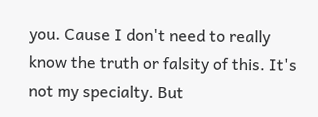you. Cause I don't need to really know the truth or falsity of this. It's not my specialty. But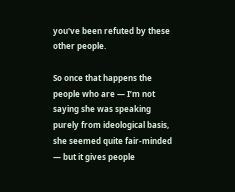you've been refuted by these other people.

So once that happens the people who are — I’m not saying she was speaking purely from ideological basis, she seemed quite fair-minded — but it gives people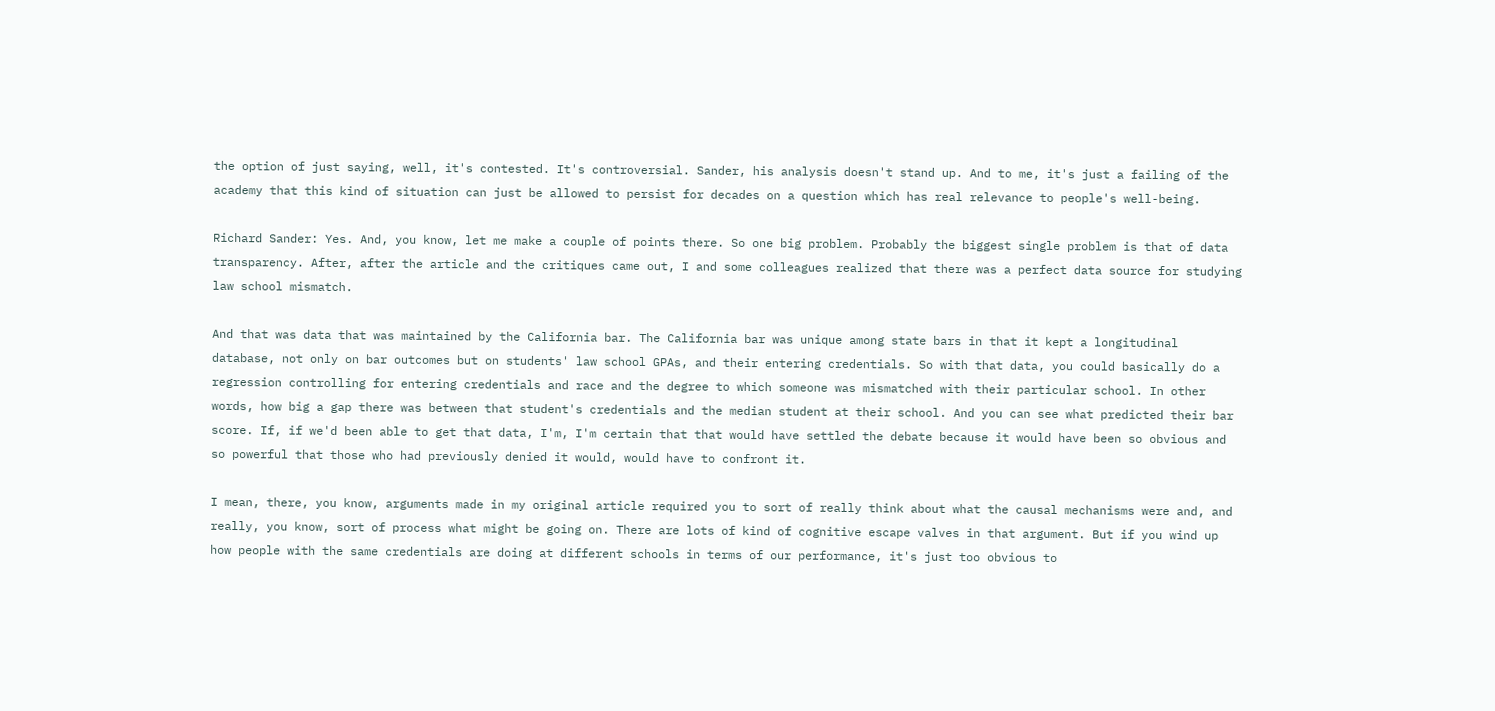the option of just saying, well, it's contested. It's controversial. Sander, his analysis doesn't stand up. And to me, it's just a failing of the academy that this kind of situation can just be allowed to persist for decades on a question which has real relevance to people's well-being.

Richard Sander: Yes. And, you know, let me make a couple of points there. So one big problem. Probably the biggest single problem is that of data transparency. After, after the article and the critiques came out, I and some colleagues realized that there was a perfect data source for studying law school mismatch.

And that was data that was maintained by the California bar. The California bar was unique among state bars in that it kept a longitudinal database, not only on bar outcomes but on students' law school GPAs, and their entering credentials. So with that data, you could basically do a regression controlling for entering credentials and race and the degree to which someone was mismatched with their particular school. In other words, how big a gap there was between that student's credentials and the median student at their school. And you can see what predicted their bar score. If, if we'd been able to get that data, I'm, I'm certain that that would have settled the debate because it would have been so obvious and so powerful that those who had previously denied it would, would have to confront it.

I mean, there, you know, arguments made in my original article required you to sort of really think about what the causal mechanisms were and, and really, you know, sort of process what might be going on. There are lots of kind of cognitive escape valves in that argument. But if you wind up how people with the same credentials are doing at different schools in terms of our performance, it's just too obvious to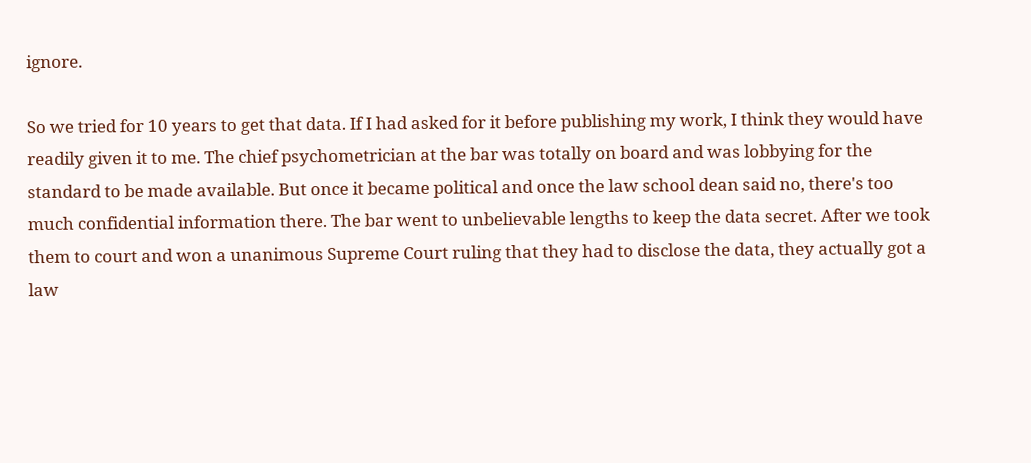ignore.

So we tried for 10 years to get that data. If I had asked for it before publishing my work, I think they would have readily given it to me. The chief psychometrician at the bar was totally on board and was lobbying for the standard to be made available. But once it became political and once the law school dean said no, there's too much confidential information there. The bar went to unbelievable lengths to keep the data secret. After we took them to court and won a unanimous Supreme Court ruling that they had to disclose the data, they actually got a law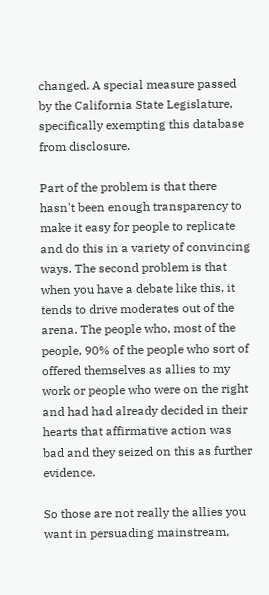changed. A special measure passed by the California State Legislature, specifically exempting this database from disclosure.

Part of the problem is that there hasn't been enough transparency to make it easy for people to replicate and do this in a variety of convincing ways. The second problem is that when you have a debate like this, it tends to drive moderates out of the arena. The people who, most of the people, 90% of the people who sort of offered themselves as allies to my work or people who were on the right and had had already decided in their hearts that affirmative action was bad and they seized on this as further evidence.

So those are not really the allies you want in persuading mainstream,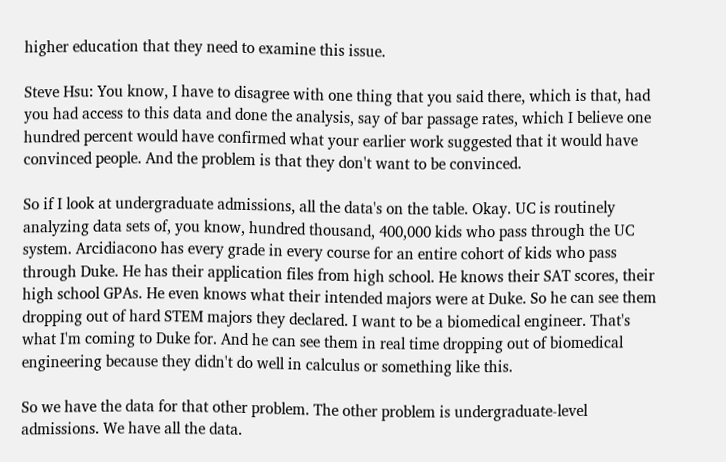higher education that they need to examine this issue.

Steve Hsu: You know, I have to disagree with one thing that you said there, which is that, had you had access to this data and done the analysis, say of bar passage rates, which I believe one hundred percent would have confirmed what your earlier work suggested that it would have convinced people. And the problem is that they don't want to be convinced.

So if I look at undergraduate admissions, all the data's on the table. Okay. UC is routinely analyzing data sets of, you know, hundred thousand, 400,000 kids who pass through the UC system. Arcidiacono has every grade in every course for an entire cohort of kids who pass through Duke. He has their application files from high school. He knows their SAT scores, their high school GPAs. He even knows what their intended majors were at Duke. So he can see them dropping out of hard STEM majors they declared. I want to be a biomedical engineer. That's what I'm coming to Duke for. And he can see them in real time dropping out of biomedical engineering because they didn't do well in calculus or something like this.

So we have the data for that other problem. The other problem is undergraduate-level admissions. We have all the data.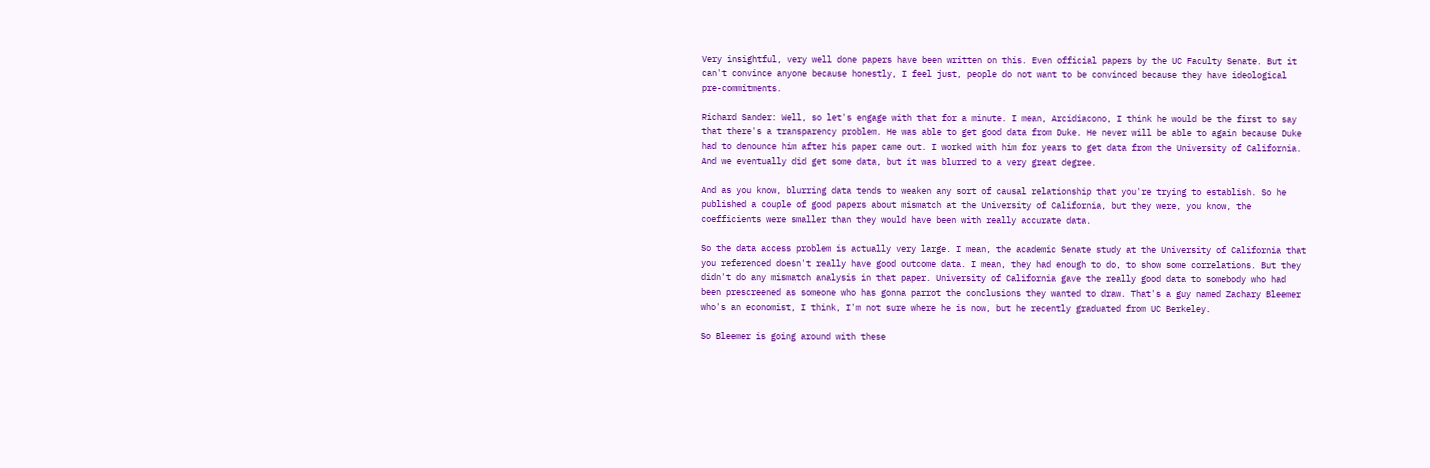Very insightful, very well done papers have been written on this. Even official papers by the UC Faculty Senate. But it can't convince anyone because honestly, I feel just, people do not want to be convinced because they have ideological pre-commitments.

Richard Sander: Well, so let's engage with that for a minute. I mean, Arcidiacono, I think he would be the first to say that there's a transparency problem. He was able to get good data from Duke. He never will be able to again because Duke had to denounce him after his paper came out. I worked with him for years to get data from the University of California. And we eventually did get some data, but it was blurred to a very great degree.

And as you know, blurring data tends to weaken any sort of causal relationship that you're trying to establish. So he published a couple of good papers about mismatch at the University of California, but they were, you know, the coefficients were smaller than they would have been with really accurate data.

So the data access problem is actually very large. I mean, the academic Senate study at the University of California that you referenced doesn't really have good outcome data. I mean, they had enough to do, to show some correlations. But they didn't do any mismatch analysis in that paper. University of California gave the really good data to somebody who had been prescreened as someone who has gonna parrot the conclusions they wanted to draw. That's a guy named Zachary Bleemer who's an economist, I think, I'm not sure where he is now, but he recently graduated from UC Berkeley.

So Bleemer is going around with these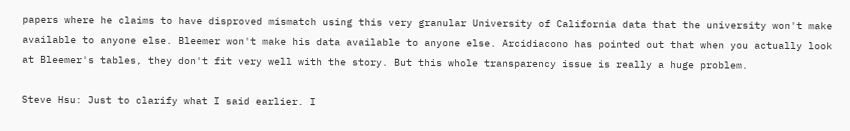papers where he claims to have disproved mismatch using this very granular University of California data that the university won't make available to anyone else. Bleemer won't make his data available to anyone else. Arcidiacono has pointed out that when you actually look at Bleemer's tables, they don't fit very well with the story. But this whole transparency issue is really a huge problem.

Steve Hsu: Just to clarify what I said earlier. I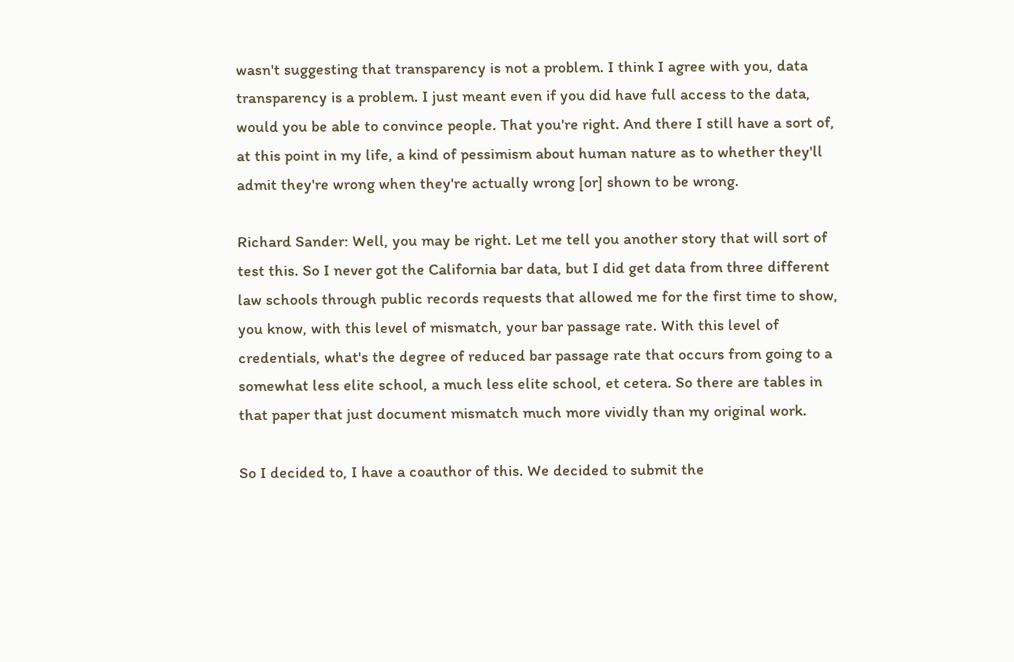wasn't suggesting that transparency is not a problem. I think I agree with you, data transparency is a problem. I just meant even if you did have full access to the data, would you be able to convince people. That you're right. And there I still have a sort of, at this point in my life, a kind of pessimism about human nature as to whether they'll admit they're wrong when they're actually wrong [or] shown to be wrong.

Richard Sander: Well, you may be right. Let me tell you another story that will sort of test this. So I never got the California bar data, but I did get data from three different law schools through public records requests that allowed me for the first time to show, you know, with this level of mismatch, your bar passage rate. With this level of credentials, what's the degree of reduced bar passage rate that occurs from going to a somewhat less elite school, a much less elite school, et cetera. So there are tables in that paper that just document mismatch much more vividly than my original work.

So I decided to, I have a coauthor of this. We decided to submit the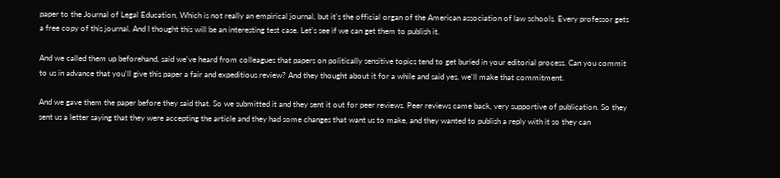paper to the Journal of Legal Education, Which is not really an empirical journal, but it's the official organ of the American association of law schools. Every professor gets a free copy of this journal. And I thought this will be an interesting test case. Let's see if we can get them to publish it.

And we called them up beforehand, said we've heard from colleagues that papers on politically sensitive topics tend to get buried in your editorial process. Can you commit to us in advance that you'll give this paper a fair and expeditious review? And they thought about it for a while and said yes, we'll make that commitment.

And we gave them the paper before they said that. So we submitted it and they sent it out for peer reviews. Peer reviews came back, very supportive of publication. So they sent us a letter saying that they were accepting the article and they had some changes that want us to make, and they wanted to publish a reply with it so they can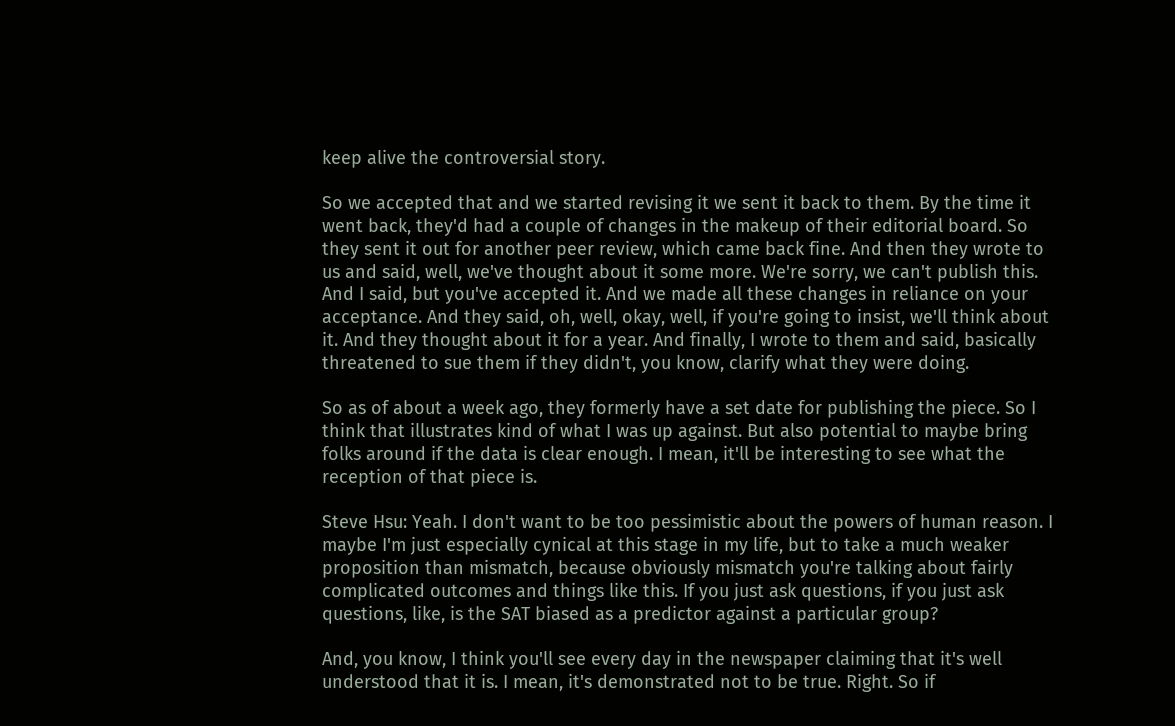keep alive the controversial story.

So we accepted that and we started revising it we sent it back to them. By the time it went back, they'd had a couple of changes in the makeup of their editorial board. So they sent it out for another peer review, which came back fine. And then they wrote to us and said, well, we've thought about it some more. We're sorry, we can't publish this. And I said, but you've accepted it. And we made all these changes in reliance on your acceptance. And they said, oh, well, okay, well, if you're going to insist, we'll think about it. And they thought about it for a year. And finally, I wrote to them and said, basically threatened to sue them if they didn't, you know, clarify what they were doing.

So as of about a week ago, they formerly have a set date for publishing the piece. So I think that illustrates kind of what I was up against. But also potential to maybe bring folks around if the data is clear enough. I mean, it'll be interesting to see what the reception of that piece is.

Steve Hsu: Yeah. I don't want to be too pessimistic about the powers of human reason. I maybe I'm just especially cynical at this stage in my life, but to take a much weaker proposition than mismatch, because obviously mismatch you're talking about fairly complicated outcomes and things like this. If you just ask questions, if you just ask questions, like, is the SAT biased as a predictor against a particular group?

And, you know, I think you'll see every day in the newspaper claiming that it's well understood that it is. I mean, it's demonstrated not to be true. Right. So if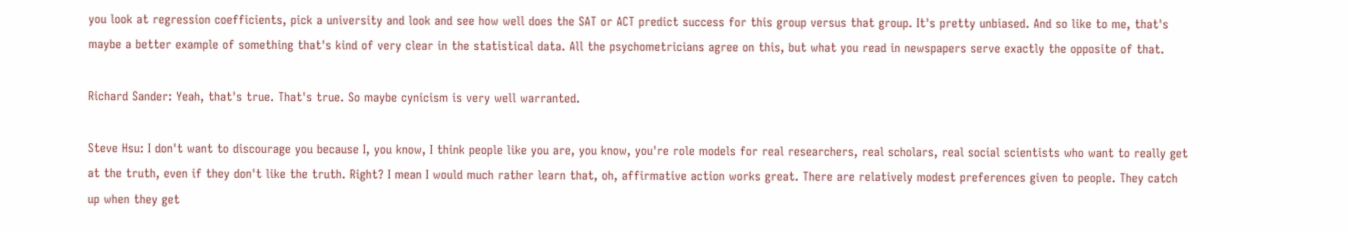you look at regression coefficients, pick a university and look and see how well does the SAT or ACT predict success for this group versus that group. It's pretty unbiased. And so like to me, that's maybe a better example of something that's kind of very clear in the statistical data. All the psychometricians agree on this, but what you read in newspapers serve exactly the opposite of that.

Richard Sander: Yeah, that's true. That's true. So maybe cynicism is very well warranted.

Steve Hsu: I don't want to discourage you because I, you know, I think people like you are, you know, you're role models for real researchers, real scholars, real social scientists who want to really get at the truth, even if they don't like the truth. Right? I mean I would much rather learn that, oh, affirmative action works great. There are relatively modest preferences given to people. They catch up when they get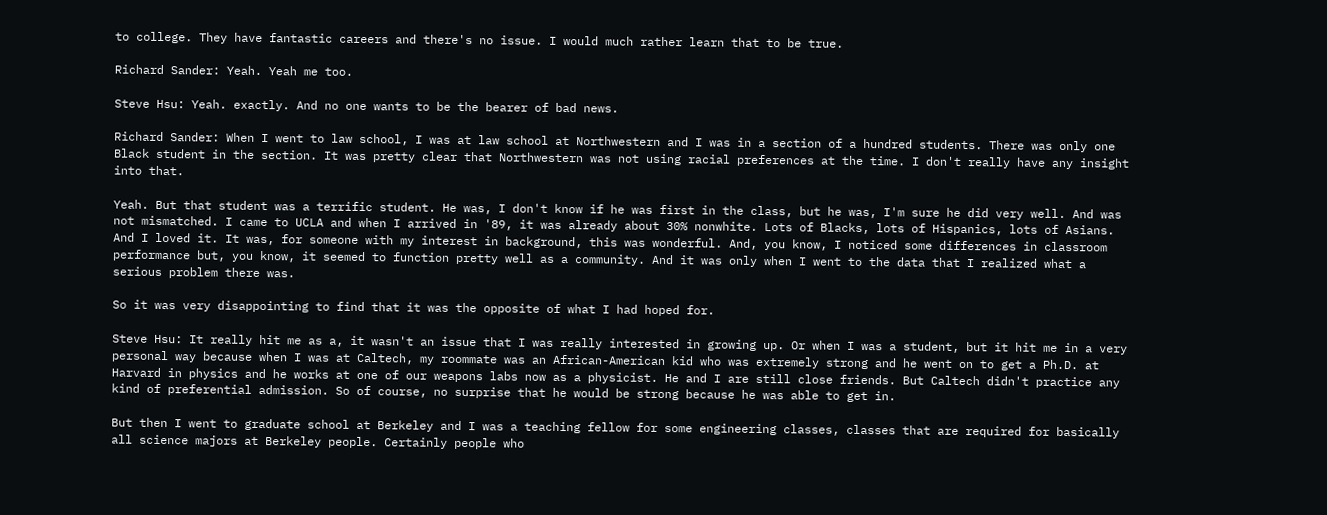to college. They have fantastic careers and there's no issue. I would much rather learn that to be true.

Richard Sander: Yeah. Yeah me too.

Steve Hsu: Yeah. exactly. And no one wants to be the bearer of bad news.

Richard Sander: When I went to law school, I was at law school at Northwestern and I was in a section of a hundred students. There was only one Black student in the section. It was pretty clear that Northwestern was not using racial preferences at the time. I don't really have any insight into that.

Yeah. But that student was a terrific student. He was, I don't know if he was first in the class, but he was, I'm sure he did very well. And was not mismatched. I came to UCLA and when I arrived in '89, it was already about 30% nonwhite. Lots of Blacks, lots of Hispanics, lots of Asians. And I loved it. It was, for someone with my interest in background, this was wonderful. And, you know, I noticed some differences in classroom performance but, you know, it seemed to function pretty well as a community. And it was only when I went to the data that I realized what a serious problem there was.

So it was very disappointing to find that it was the opposite of what I had hoped for.

Steve Hsu: It really hit me as a, it wasn't an issue that I was really interested in growing up. Or when I was a student, but it hit me in a very personal way because when I was at Caltech, my roommate was an African-American kid who was extremely strong and he went on to get a Ph.D. at Harvard in physics and he works at one of our weapons labs now as a physicist. He and I are still close friends. But Caltech didn't practice any kind of preferential admission. So of course, no surprise that he would be strong because he was able to get in.

But then I went to graduate school at Berkeley and I was a teaching fellow for some engineering classes, classes that are required for basically all science majors at Berkeley people. Certainly people who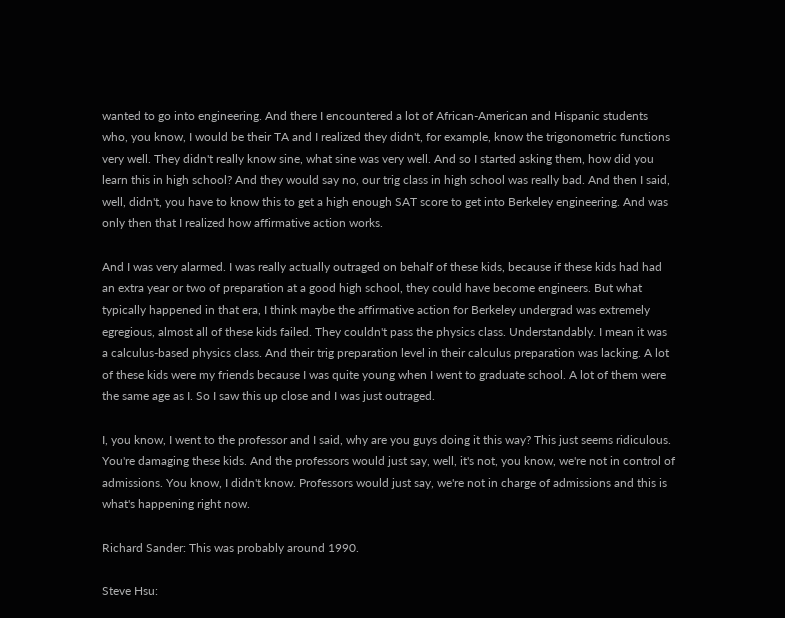wanted to go into engineering. And there I encountered a lot of African-American and Hispanic students who, you know, I would be their TA and I realized they didn't, for example, know the trigonometric functions very well. They didn't really know sine, what sine was very well. And so I started asking them, how did you learn this in high school? And they would say no, our trig class in high school was really bad. And then I said, well, didn't, you have to know this to get a high enough SAT score to get into Berkeley engineering. And was only then that I realized how affirmative action works.

And I was very alarmed. I was really actually outraged on behalf of these kids, because if these kids had had an extra year or two of preparation at a good high school, they could have become engineers. But what typically happened in that era, I think maybe the affirmative action for Berkeley undergrad was extremely egregious, almost all of these kids failed. They couldn't pass the physics class. Understandably. I mean it was a calculus-based physics class. And their trig preparation level in their calculus preparation was lacking. A lot of these kids were my friends because I was quite young when I went to graduate school. A lot of them were the same age as I. So I saw this up close and I was just outraged.

I, you know, I went to the professor and I said, why are you guys doing it this way? This just seems ridiculous. You're damaging these kids. And the professors would just say, well, it's not, you know, we're not in control of admissions. You know, I didn't know. Professors would just say, we're not in charge of admissions and this is what's happening right now.

Richard Sander: This was probably around 1990.

Steve Hsu: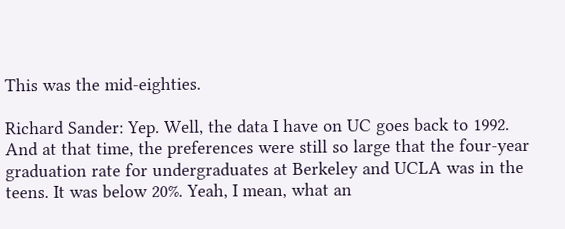This was the mid-eighties.

Richard Sander: Yep. Well, the data I have on UC goes back to 1992. And at that time, the preferences were still so large that the four-year graduation rate for undergraduates at Berkeley and UCLA was in the teens. It was below 20%. Yeah, I mean, what an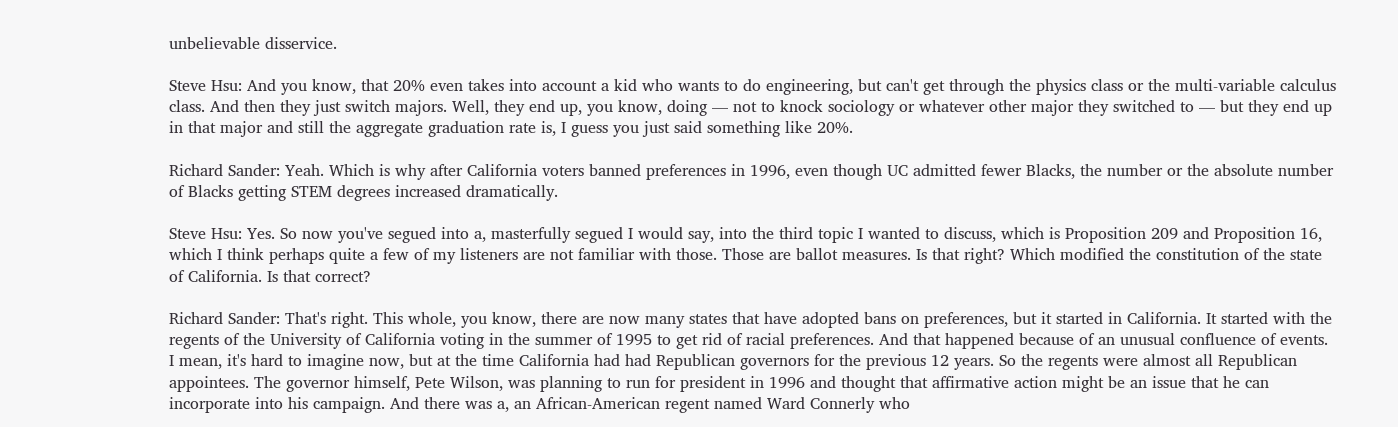unbelievable disservice.

Steve Hsu: And you know, that 20% even takes into account a kid who wants to do engineering, but can't get through the physics class or the multi-variable calculus class. And then they just switch majors. Well, they end up, you know, doing — not to knock sociology or whatever other major they switched to — but they end up in that major and still the aggregate graduation rate is, I guess you just said something like 20%.

Richard Sander: Yeah. Which is why after California voters banned preferences in 1996, even though UC admitted fewer Blacks, the number or the absolute number of Blacks getting STEM degrees increased dramatically.

Steve Hsu: Yes. So now you've segued into a, masterfully segued I would say, into the third topic I wanted to discuss, which is Proposition 209 and Proposition 16, which I think perhaps quite a few of my listeners are not familiar with those. Those are ballot measures. Is that right? Which modified the constitution of the state of California. Is that correct?

Richard Sander: That's right. This whole, you know, there are now many states that have adopted bans on preferences, but it started in California. It started with the regents of the University of California voting in the summer of 1995 to get rid of racial preferences. And that happened because of an unusual confluence of events. I mean, it's hard to imagine now, but at the time California had had Republican governors for the previous 12 years. So the regents were almost all Republican appointees. The governor himself, Pete Wilson, was planning to run for president in 1996 and thought that affirmative action might be an issue that he can incorporate into his campaign. And there was a, an African-American regent named Ward Connerly who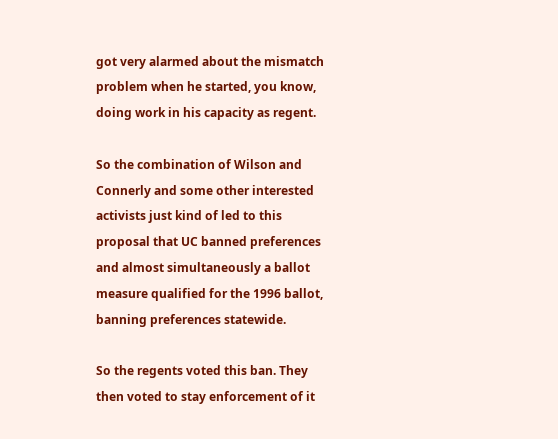got very alarmed about the mismatch problem when he started, you know, doing work in his capacity as regent.

So the combination of Wilson and Connerly and some other interested activists just kind of led to this proposal that UC banned preferences and almost simultaneously a ballot measure qualified for the 1996 ballot, banning preferences statewide.

So the regents voted this ban. They then voted to stay enforcement of it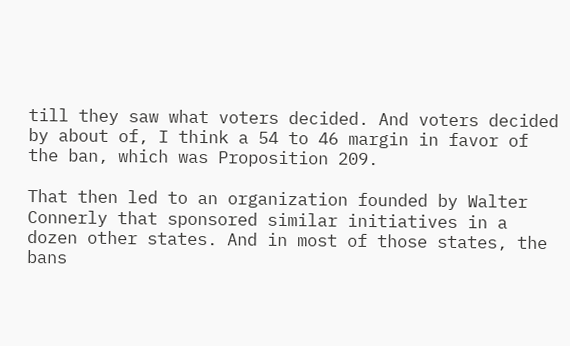till they saw what voters decided. And voters decided by about of, I think a 54 to 46 margin in favor of the ban, which was Proposition 209.

That then led to an organization founded by Walter Connerly that sponsored similar initiatives in a dozen other states. And in most of those states, the bans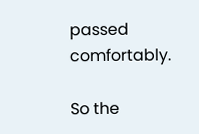passed comfortably.

So the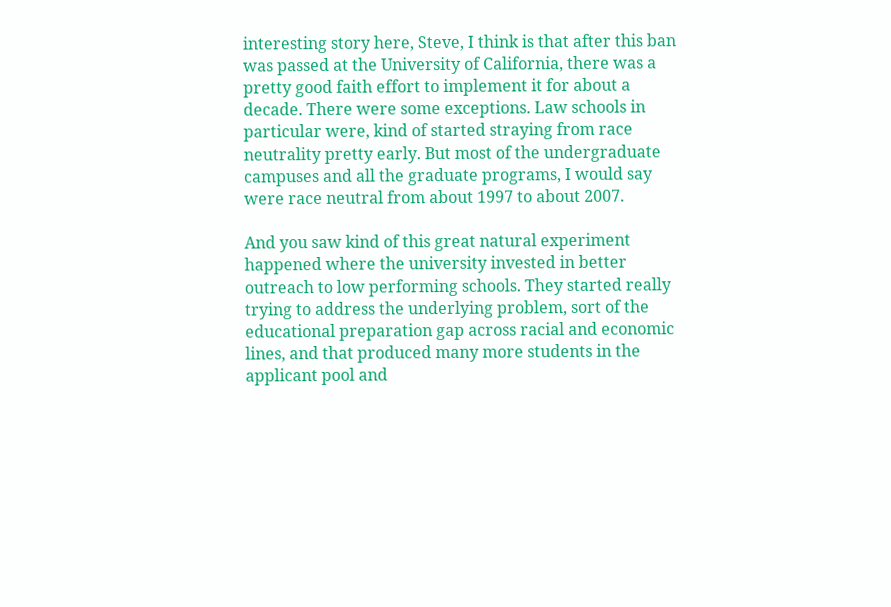interesting story here, Steve, I think is that after this ban was passed at the University of California, there was a pretty good faith effort to implement it for about a decade. There were some exceptions. Law schools in particular were, kind of started straying from race neutrality pretty early. But most of the undergraduate campuses and all the graduate programs, I would say were race neutral from about 1997 to about 2007.

And you saw kind of this great natural experiment happened where the university invested in better outreach to low performing schools. They started really trying to address the underlying problem, sort of the educational preparation gap across racial and economic lines, and that produced many more students in the applicant pool and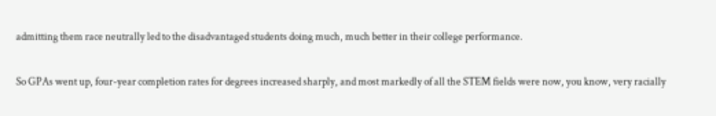admitting them race neutrally led to the disadvantaged students doing much, much better in their college performance.

So GPAs went up, four-year completion rates for degrees increased sharply, and most markedly of all the STEM fields were now, you know, very racially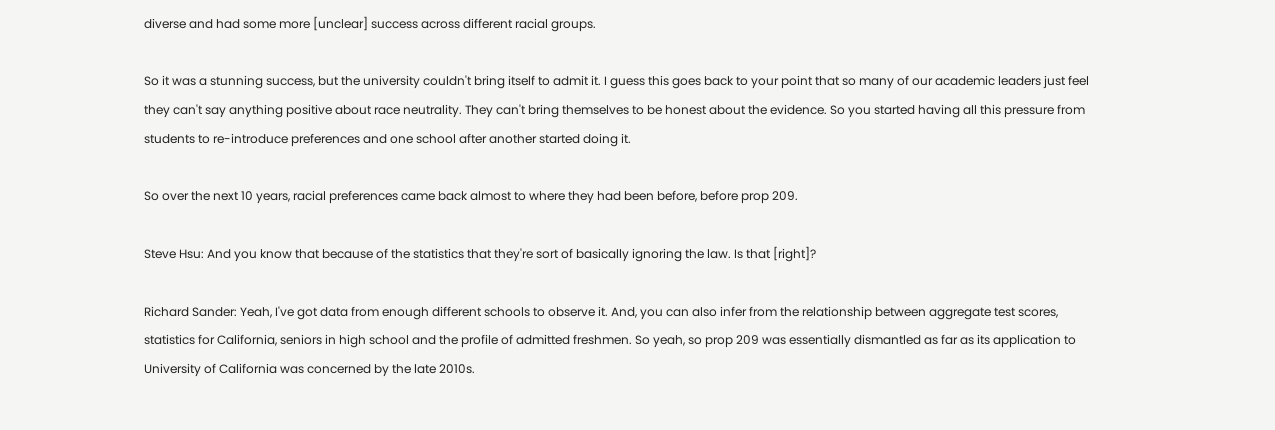diverse and had some more [unclear] success across different racial groups.

So it was a stunning success, but the university couldn't bring itself to admit it. I guess this goes back to your point that so many of our academic leaders just feel they can't say anything positive about race neutrality. They can't bring themselves to be honest about the evidence. So you started having all this pressure from students to re-introduce preferences and one school after another started doing it.

So over the next 10 years, racial preferences came back almost to where they had been before, before prop 209.

Steve Hsu: And you know that because of the statistics that they're sort of basically ignoring the law. Is that [right]?

Richard Sander: Yeah, I've got data from enough different schools to observe it. And, you can also infer from the relationship between aggregate test scores, statistics for California, seniors in high school and the profile of admitted freshmen. So yeah, so prop 209 was essentially dismantled as far as its application to University of California was concerned by the late 2010s.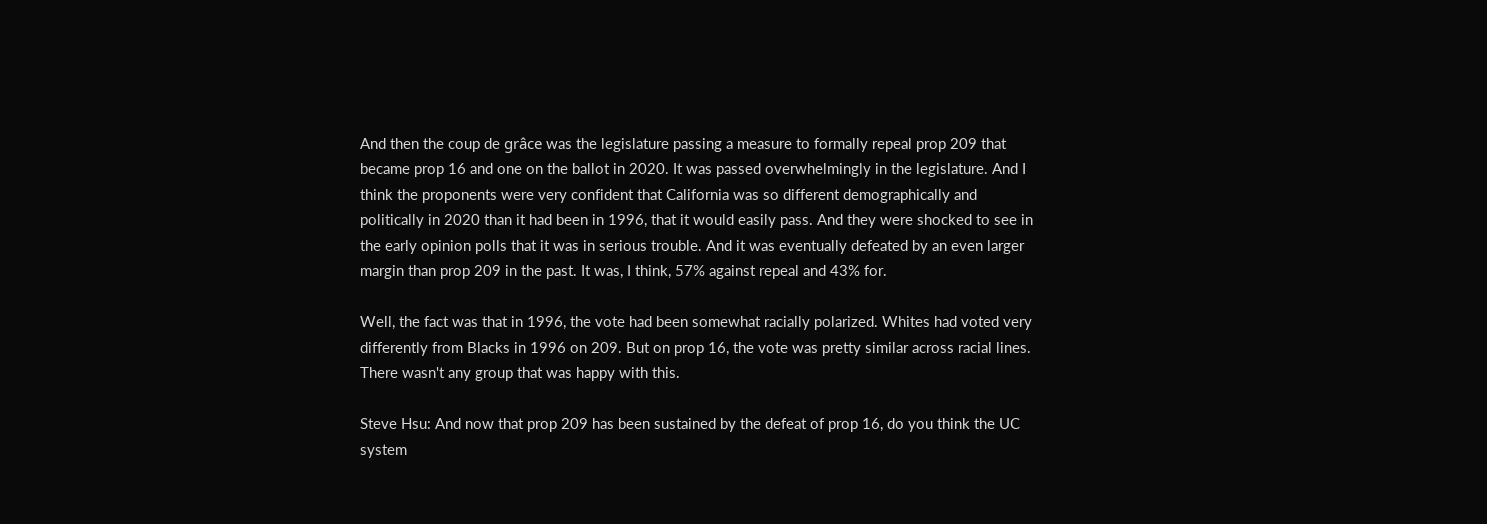And then the coup de grâce was the legislature passing a measure to formally repeal prop 209 that became prop 16 and one on the ballot in 2020. It was passed overwhelmingly in the legislature. And I think the proponents were very confident that California was so different demographically and politically in 2020 than it had been in 1996, that it would easily pass. And they were shocked to see in the early opinion polls that it was in serious trouble. And it was eventually defeated by an even larger margin than prop 209 in the past. It was, I think, 57% against repeal and 43% for.

Well, the fact was that in 1996, the vote had been somewhat racially polarized. Whites had voted very differently from Blacks in 1996 on 209. But on prop 16, the vote was pretty similar across racial lines. There wasn't any group that was happy with this.

Steve Hsu: And now that prop 209 has been sustained by the defeat of prop 16, do you think the UC system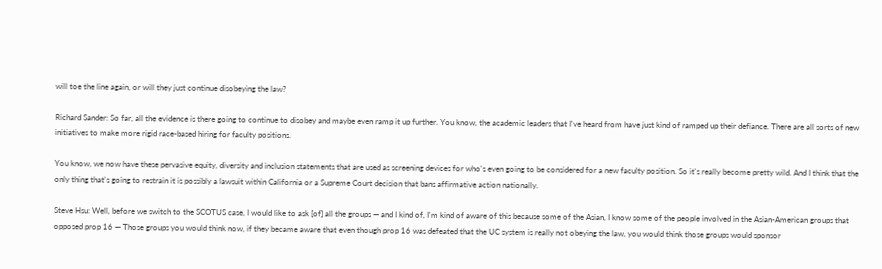will toe the line again, or will they just continue disobeying the law?

Richard Sander: So far, all the evidence is there going to continue to disobey and maybe even ramp it up further. You know, the academic leaders that I've heard from have just kind of ramped up their defiance. There are all sorts of new initiatives to make more rigid race-based hiring for faculty positions.

You know, we now have these pervasive equity, diversity and inclusion statements that are used as screening devices for who's even going to be considered for a new faculty position. So it's really become pretty wild. And I think that the only thing that's going to restrain it is possibly a lawsuit within California or a Supreme Court decision that bans affirmative action nationally.

Steve Hsu: Well, before we switch to the SCOTUS case, I would like to ask [of] all the groups — and I kind of, I'm kind of aware of this because some of the Asian, I know some of the people involved in the Asian-American groups that opposed prop 16 — Those groups you would think now, if they became aware that even though prop 16 was defeated that the UC system is really not obeying the law, you would think those groups would sponsor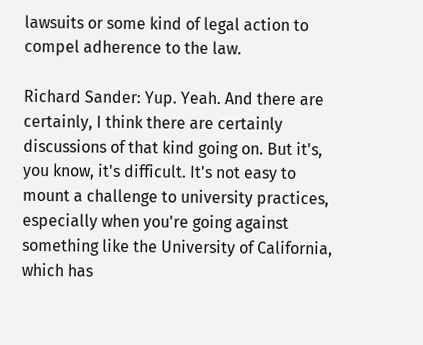lawsuits or some kind of legal action to compel adherence to the law.

Richard Sander: Yup. Yeah. And there are certainly, I think there are certainly discussions of that kind going on. But it's, you know, it's difficult. It's not easy to mount a challenge to university practices, especially when you're going against something like the University of California, which has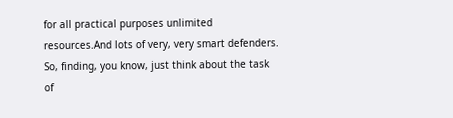for all practical purposes unlimited resources.And lots of very, very smart defenders. So, finding, you know, just think about the task of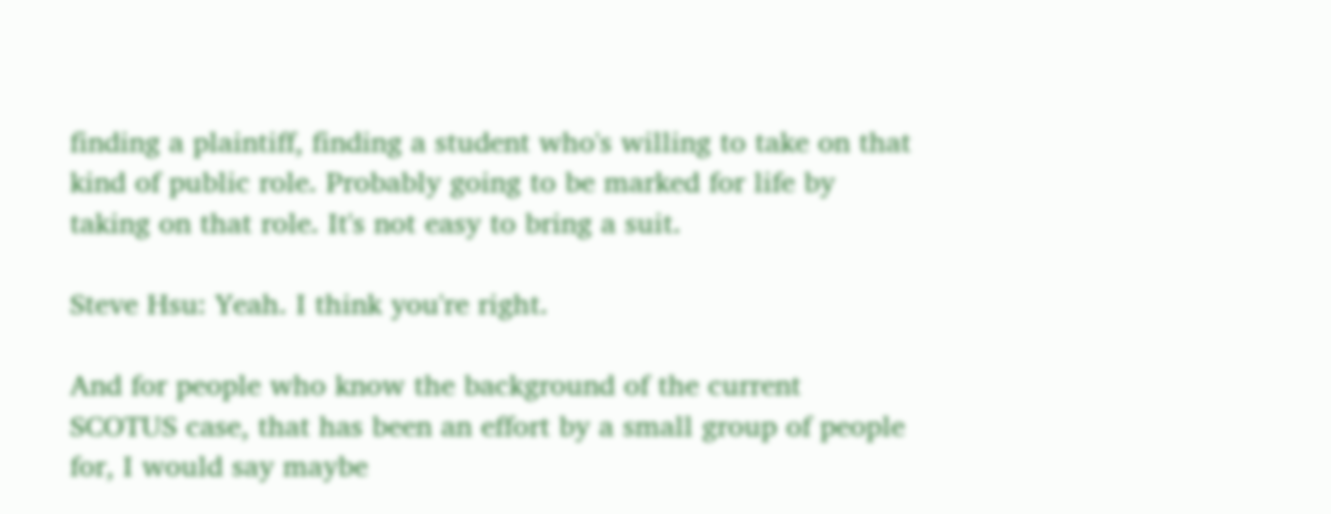finding a plaintiff, finding a student who's willing to take on that kind of public role. Probably going to be marked for life by taking on that role. It's not easy to bring a suit.

Steve Hsu: Yeah. I think you're right.

And for people who know the background of the current SCOTUS case, that has been an effort by a small group of people for, I would say maybe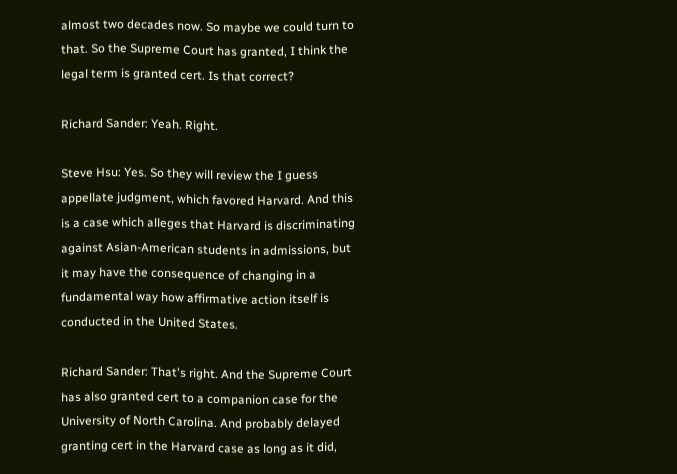almost two decades now. So maybe we could turn to that. So the Supreme Court has granted, I think the legal term is granted cert. Is that correct?

Richard Sander: Yeah. Right.

Steve Hsu: Yes. So they will review the I guess appellate judgment, which favored Harvard. And this is a case which alleges that Harvard is discriminating against Asian-American students in admissions, but it may have the consequence of changing in a fundamental way how affirmative action itself is conducted in the United States.

Richard Sander: That's right. And the Supreme Court has also granted cert to a companion case for the University of North Carolina. And probably delayed granting cert in the Harvard case as long as it did,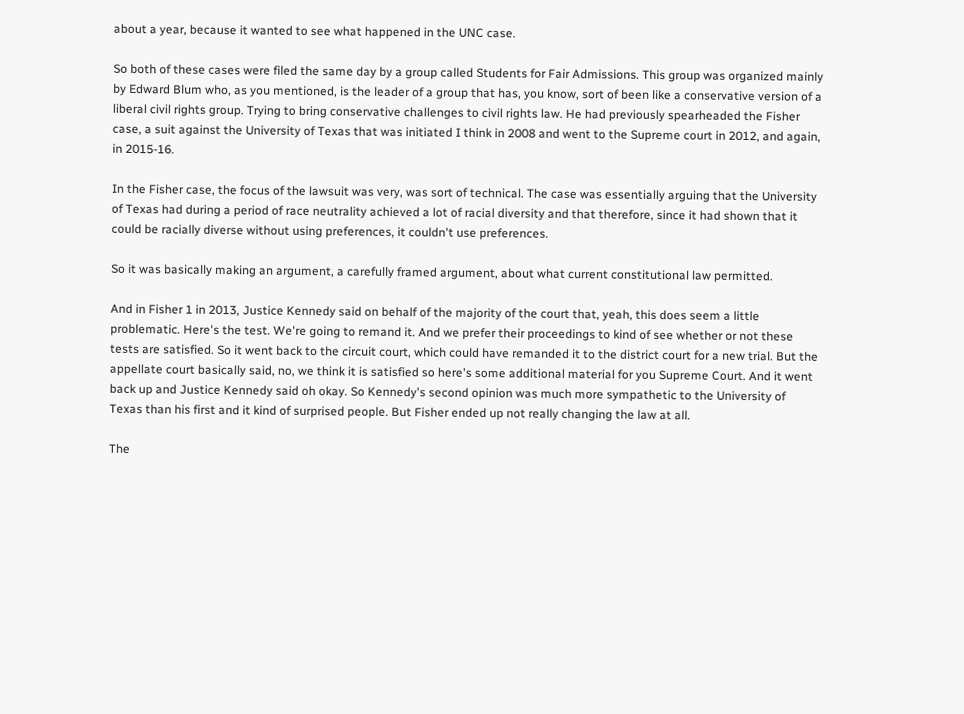about a year, because it wanted to see what happened in the UNC case.

So both of these cases were filed the same day by a group called Students for Fair Admissions. This group was organized mainly by Edward Blum who, as you mentioned, is the leader of a group that has, you know, sort of been like a conservative version of a liberal civil rights group. Trying to bring conservative challenges to civil rights law. He had previously spearheaded the Fisher case, a suit against the University of Texas that was initiated I think in 2008 and went to the Supreme court in 2012, and again, in 2015-16.

In the Fisher case, the focus of the lawsuit was very, was sort of technical. The case was essentially arguing that the University of Texas had during a period of race neutrality achieved a lot of racial diversity and that therefore, since it had shown that it could be racially diverse without using preferences, it couldn't use preferences.

So it was basically making an argument, a carefully framed argument, about what current constitutional law permitted.

And in Fisher 1 in 2013, Justice Kennedy said on behalf of the majority of the court that, yeah, this does seem a little problematic. Here's the test. We're going to remand it. And we prefer their proceedings to kind of see whether or not these tests are satisfied. So it went back to the circuit court, which could have remanded it to the district court for a new trial. But the appellate court basically said, no, we think it is satisfied so here's some additional material for you Supreme Court. And it went back up and Justice Kennedy said oh okay. So Kennedy's second opinion was much more sympathetic to the University of Texas than his first and it kind of surprised people. But Fisher ended up not really changing the law at all.

The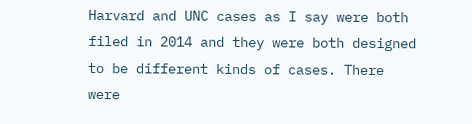Harvard and UNC cases as I say were both filed in 2014 and they were both designed to be different kinds of cases. There were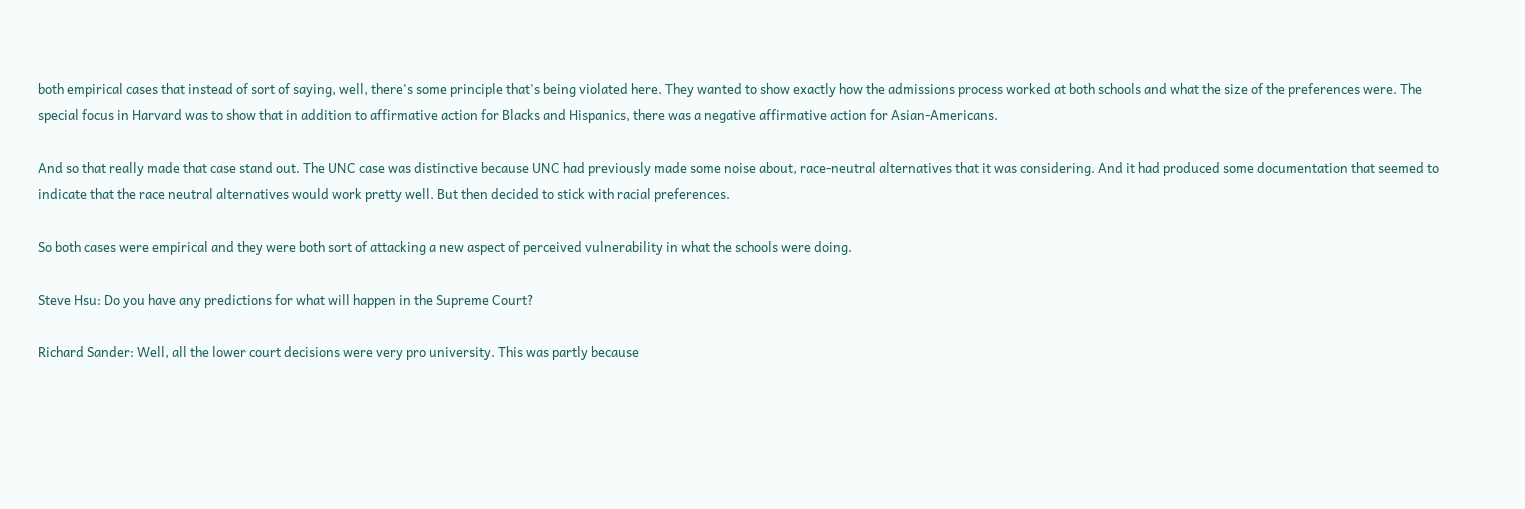both empirical cases that instead of sort of saying, well, there's some principle that's being violated here. They wanted to show exactly how the admissions process worked at both schools and what the size of the preferences were. The special focus in Harvard was to show that in addition to affirmative action for Blacks and Hispanics, there was a negative affirmative action for Asian-Americans.

And so that really made that case stand out. The UNC case was distinctive because UNC had previously made some noise about, race-neutral alternatives that it was considering. And it had produced some documentation that seemed to indicate that the race neutral alternatives would work pretty well. But then decided to stick with racial preferences.

So both cases were empirical and they were both sort of attacking a new aspect of perceived vulnerability in what the schools were doing.

Steve Hsu: Do you have any predictions for what will happen in the Supreme Court?

Richard Sander: Well, all the lower court decisions were very pro university. This was partly because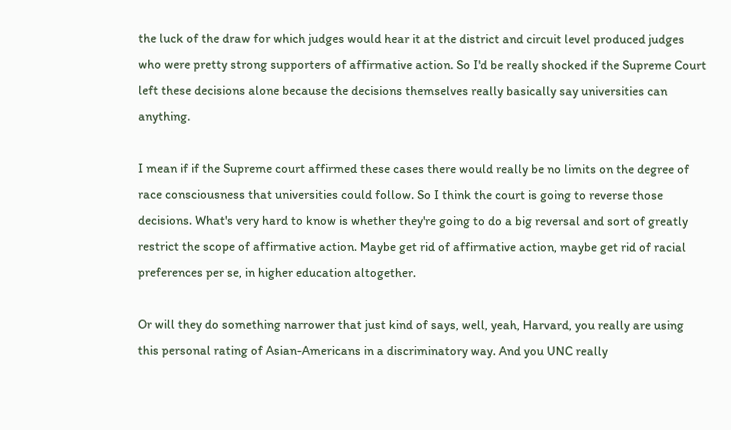the luck of the draw for which judges would hear it at the district and circuit level produced judges who were pretty strong supporters of affirmative action. So I'd be really shocked if the Supreme Court left these decisions alone because the decisions themselves really basically say universities can anything.

I mean if if the Supreme court affirmed these cases there would really be no limits on the degree of race consciousness that universities could follow. So I think the court is going to reverse those decisions. What's very hard to know is whether they're going to do a big reversal and sort of greatly restrict the scope of affirmative action. Maybe get rid of affirmative action, maybe get rid of racial preferences per se, in higher education altogether.

Or will they do something narrower that just kind of says, well, yeah, Harvard, you really are using this personal rating of Asian-Americans in a discriminatory way. And you UNC really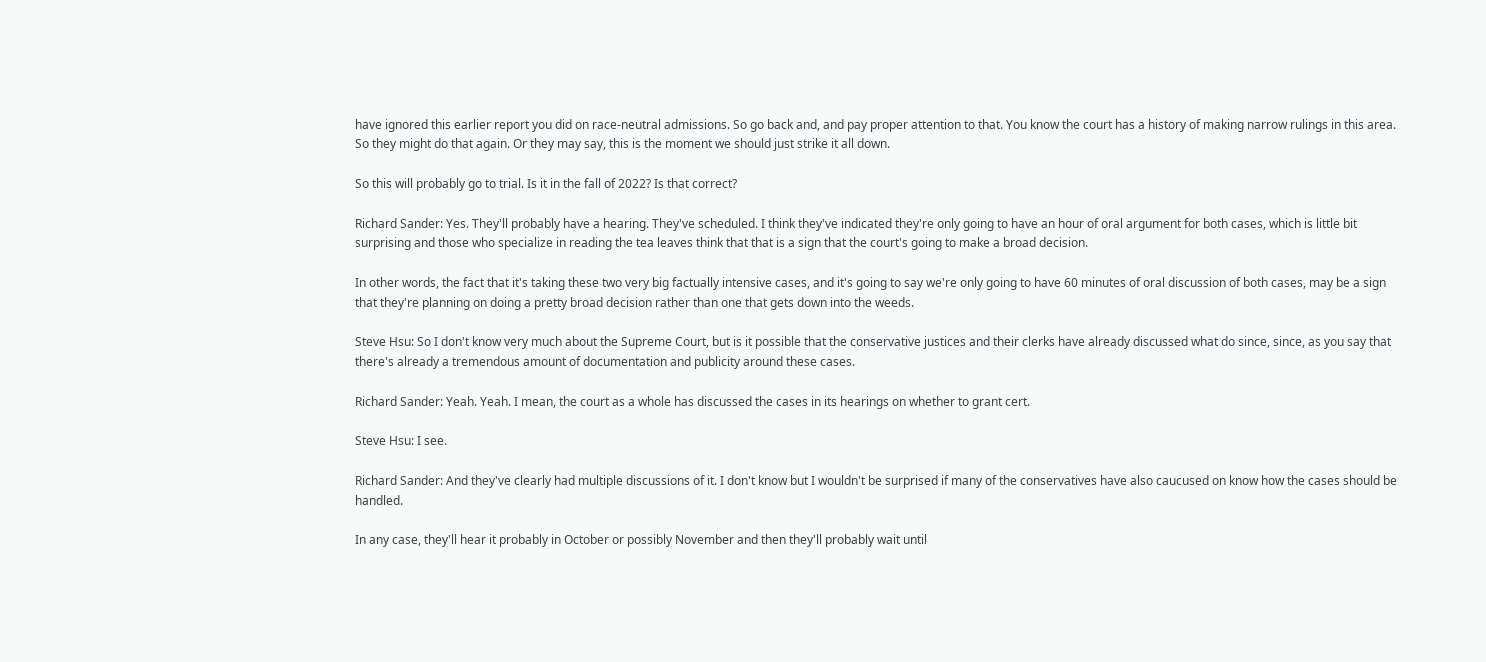have ignored this earlier report you did on race-neutral admissions. So go back and, and pay proper attention to that. You know the court has a history of making narrow rulings in this area. So they might do that again. Or they may say, this is the moment we should just strike it all down.

So this will probably go to trial. Is it in the fall of 2022? Is that correct?

Richard Sander: Yes. They'll probably have a hearing. They've scheduled. I think they've indicated they're only going to have an hour of oral argument for both cases, which is little bit surprising and those who specialize in reading the tea leaves think that that is a sign that the court's going to make a broad decision.

In other words, the fact that it's taking these two very big factually intensive cases, and it's going to say we're only going to have 60 minutes of oral discussion of both cases, may be a sign that they're planning on doing a pretty broad decision rather than one that gets down into the weeds.

Steve Hsu: So I don't know very much about the Supreme Court, but is it possible that the conservative justices and their clerks have already discussed what do since, since, as you say that there's already a tremendous amount of documentation and publicity around these cases.

Richard Sander: Yeah. Yeah. I mean, the court as a whole has discussed the cases in its hearings on whether to grant cert.

Steve Hsu: I see.

Richard Sander: And they've clearly had multiple discussions of it. I don't know but I wouldn't be surprised if many of the conservatives have also caucused on know how the cases should be handled.

In any case, they'll hear it probably in October or possibly November and then they'll probably wait until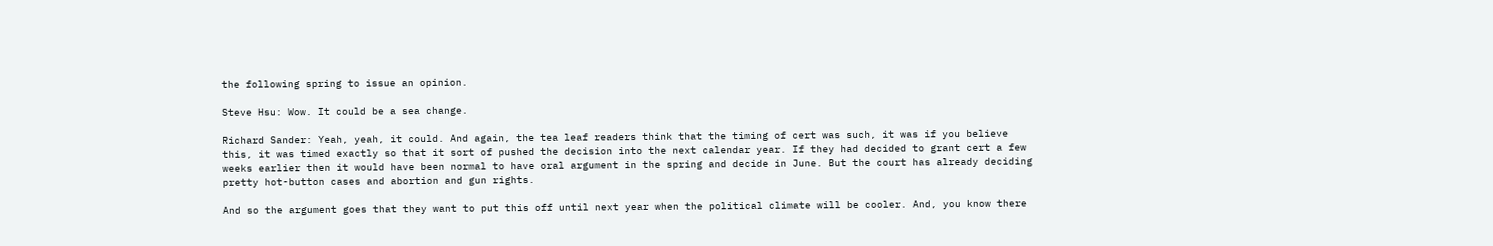the following spring to issue an opinion.

Steve Hsu: Wow. It could be a sea change.

Richard Sander: Yeah, yeah, it could. And again, the tea leaf readers think that the timing of cert was such, it was if you believe this, it was timed exactly so that it sort of pushed the decision into the next calendar year. If they had decided to grant cert a few weeks earlier then it would have been normal to have oral argument in the spring and decide in June. But the court has already deciding pretty hot-button cases and abortion and gun rights.

And so the argument goes that they want to put this off until next year when the political climate will be cooler. And, you know there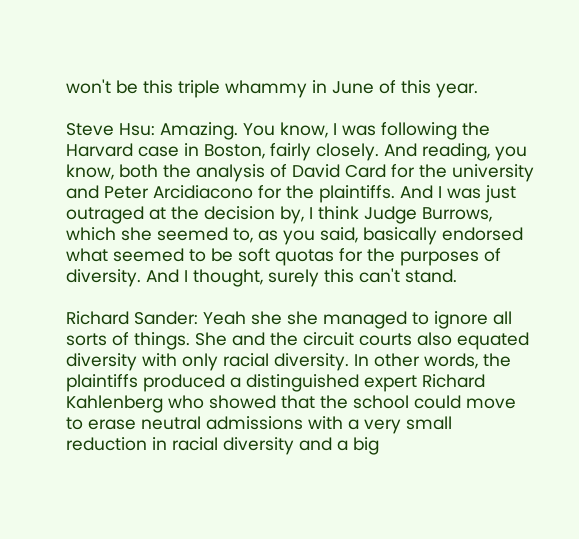won't be this triple whammy in June of this year.

Steve Hsu: Amazing. You know, I was following the Harvard case in Boston, fairly closely. And reading, you know, both the analysis of David Card for the university and Peter Arcidiacono for the plaintiffs. And I was just outraged at the decision by, I think Judge Burrows, which she seemed to, as you said, basically endorsed what seemed to be soft quotas for the purposes of diversity. And I thought, surely this can't stand.

Richard Sander: Yeah she she managed to ignore all sorts of things. She and the circuit courts also equated diversity with only racial diversity. In other words, the plaintiffs produced a distinguished expert Richard Kahlenberg who showed that the school could move to erase neutral admissions with a very small reduction in racial diversity and a big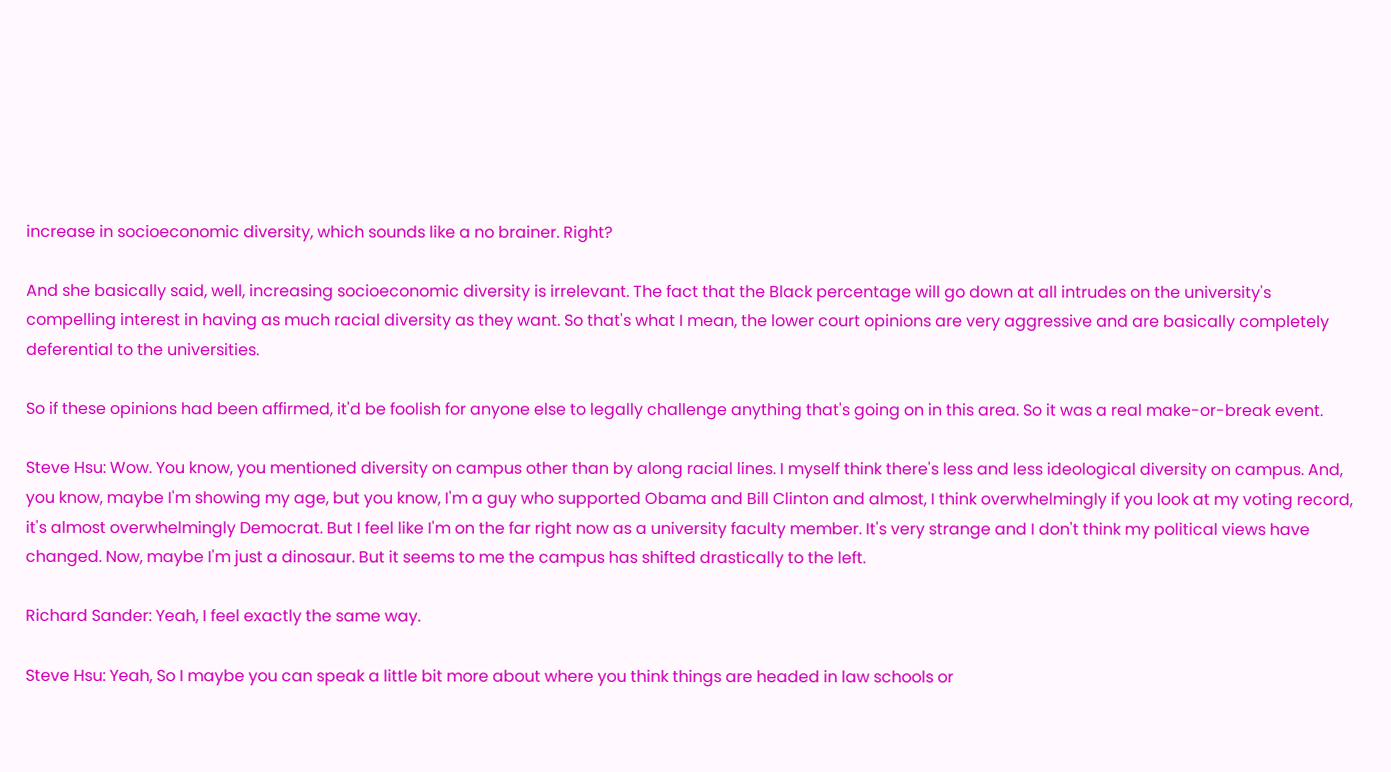increase in socioeconomic diversity, which sounds like a no brainer. Right?

And she basically said, well, increasing socioeconomic diversity is irrelevant. The fact that the Black percentage will go down at all intrudes on the university's compelling interest in having as much racial diversity as they want. So that's what I mean, the lower court opinions are very aggressive and are basically completely deferential to the universities.

So if these opinions had been affirmed, it'd be foolish for anyone else to legally challenge anything that's going on in this area. So it was a real make-or-break event.

Steve Hsu: Wow. You know, you mentioned diversity on campus other than by along racial lines. I myself think there's less and less ideological diversity on campus. And, you know, maybe I'm showing my age, but you know, I'm a guy who supported Obama and Bill Clinton and almost, I think overwhelmingly if you look at my voting record, it's almost overwhelmingly Democrat. But I feel like I'm on the far right now as a university faculty member. It's very strange and I don't think my political views have changed. Now, maybe I'm just a dinosaur. But it seems to me the campus has shifted drastically to the left.

Richard Sander: Yeah, I feel exactly the same way.

Steve Hsu: Yeah, So I maybe you can speak a little bit more about where you think things are headed in law schools or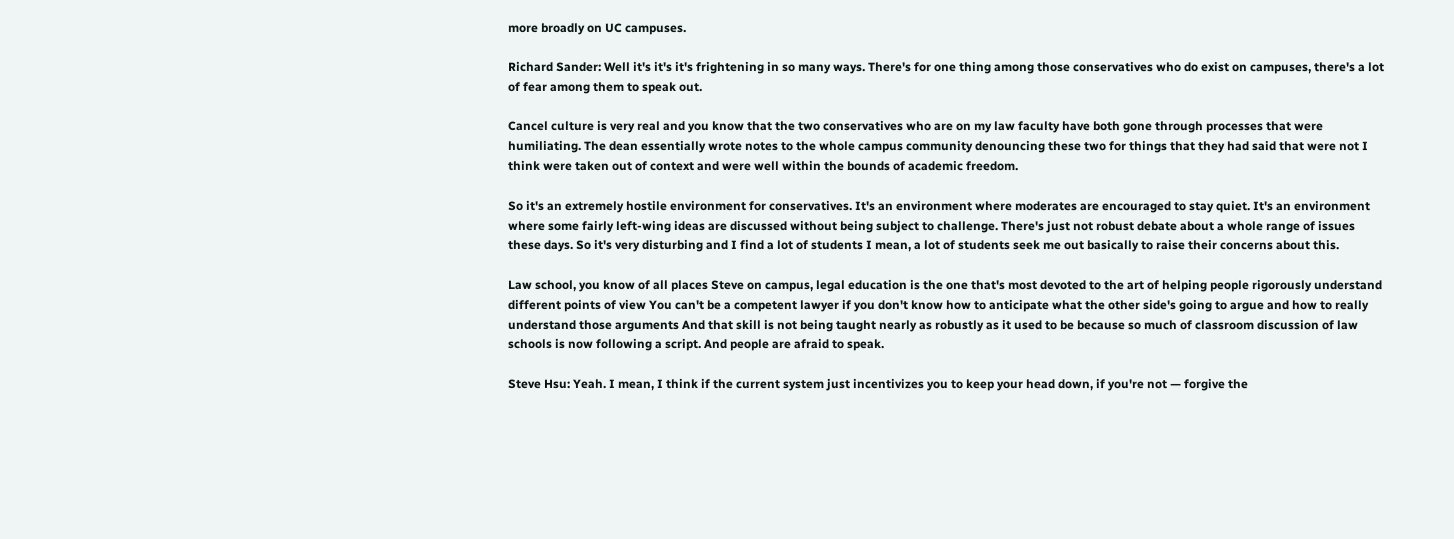more broadly on UC campuses.

Richard Sander: Well it's it's it's frightening in so many ways. There's for one thing among those conservatives who do exist on campuses, there's a lot of fear among them to speak out.

Cancel culture is very real and you know that the two conservatives who are on my law faculty have both gone through processes that were humiliating. The dean essentially wrote notes to the whole campus community denouncing these two for things that they had said that were not I think were taken out of context and were well within the bounds of academic freedom.

So it's an extremely hostile environment for conservatives. It's an environment where moderates are encouraged to stay quiet. It's an environment where some fairly left-wing ideas are discussed without being subject to challenge. There's just not robust debate about a whole range of issues these days. So it's very disturbing and I find a lot of students I mean, a lot of students seek me out basically to raise their concerns about this.

Law school, you know of all places Steve on campus, legal education is the one that's most devoted to the art of helping people rigorously understand different points of view You can't be a competent lawyer if you don't know how to anticipate what the other side's going to argue and how to really understand those arguments And that skill is not being taught nearly as robustly as it used to be because so much of classroom discussion of law schools is now following a script. And people are afraid to speak.

Steve Hsu: Yeah. I mean, I think if the current system just incentivizes you to keep your head down, if you're not — forgive the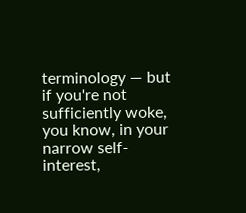terminology — but if you're not sufficiently woke, you know, in your narrow self-interest,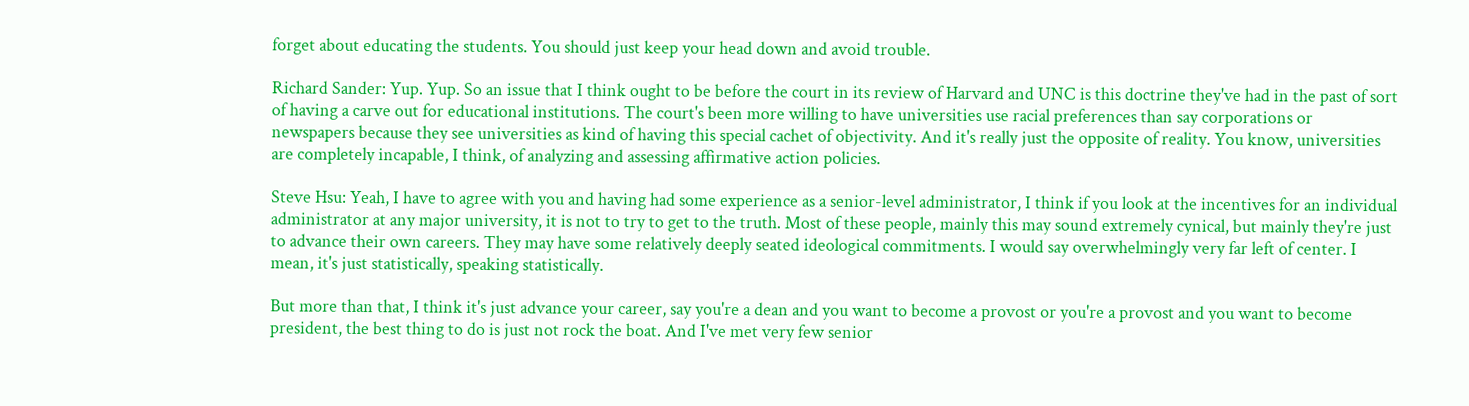forget about educating the students. You should just keep your head down and avoid trouble.

Richard Sander: Yup. Yup. So an issue that I think ought to be before the court in its review of Harvard and UNC is this doctrine they've had in the past of sort of having a carve out for educational institutions. The court's been more willing to have universities use racial preferences than say corporations or newspapers because they see universities as kind of having this special cachet of objectivity. And it's really just the opposite of reality. You know, universities are completely incapable, I think, of analyzing and assessing affirmative action policies.

Steve Hsu: Yeah, I have to agree with you and having had some experience as a senior-level administrator, I think if you look at the incentives for an individual administrator at any major university, it is not to try to get to the truth. Most of these people, mainly this may sound extremely cynical, but mainly they're just to advance their own careers. They may have some relatively deeply seated ideological commitments. I would say overwhelmingly very far left of center. I mean, it's just statistically, speaking statistically.

But more than that, I think it's just advance your career, say you're a dean and you want to become a provost or you're a provost and you want to become president, the best thing to do is just not rock the boat. And I've met very few senior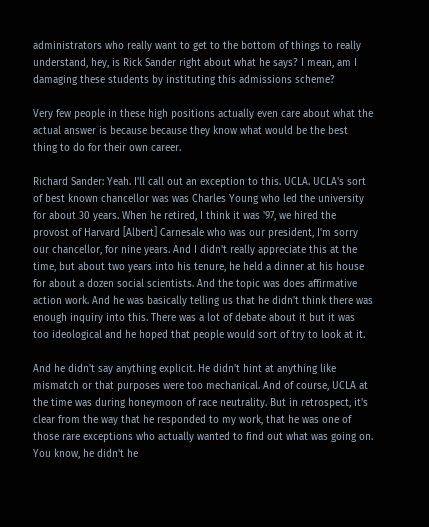administrators who really want to get to the bottom of things to really understand, hey, is Rick Sander right about what he says? I mean, am I damaging these students by instituting this admissions scheme?

Very few people in these high positions actually even care about what the actual answer is because because they know what would be the best thing to do for their own career.

Richard Sander: Yeah. I'll call out an exception to this. UCLA. UCLA's sort of best known chancellor was was Charles Young who led the university for about 30 years. When he retired, I think it was '97, we hired the provost of Harvard [Albert] Carnesale who was our president, I'm sorry our chancellor, for nine years. And I didn't really appreciate this at the time, but about two years into his tenure, he held a dinner at his house for about a dozen social scientists. And the topic was does affirmative action work. And he was basically telling us that he didn't think there was enough inquiry into this. There was a lot of debate about it but it was too ideological and he hoped that people would sort of try to look at it.

And he didn't say anything explicit. He didn't hint at anything like mismatch or that purposes were too mechanical. And of course, UCLA at the time was during honeymoon of race neutrality. But in retrospect, it's clear from the way that he responded to my work, that he was one of those rare exceptions who actually wanted to find out what was going on. You know, he didn't he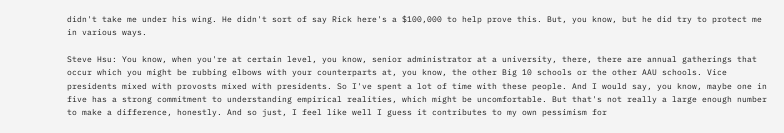didn't take me under his wing. He didn't sort of say Rick here's a $100,000 to help prove this. But, you know, but he did try to protect me in various ways.

Steve Hsu: You know, when you're at certain level, you know, senior administrator at a university, there, there are annual gatherings that occur which you might be rubbing elbows with your counterparts at, you know, the other Big 10 schools or the other AAU schools. Vice presidents mixed with provosts mixed with presidents. So I've spent a lot of time with these people. And I would say, you know, maybe one in five has a strong commitment to understanding empirical realities, which might be uncomfortable. But that's not really a large enough number to make a difference, honestly. And so just, I feel like well I guess it contributes to my own pessimism for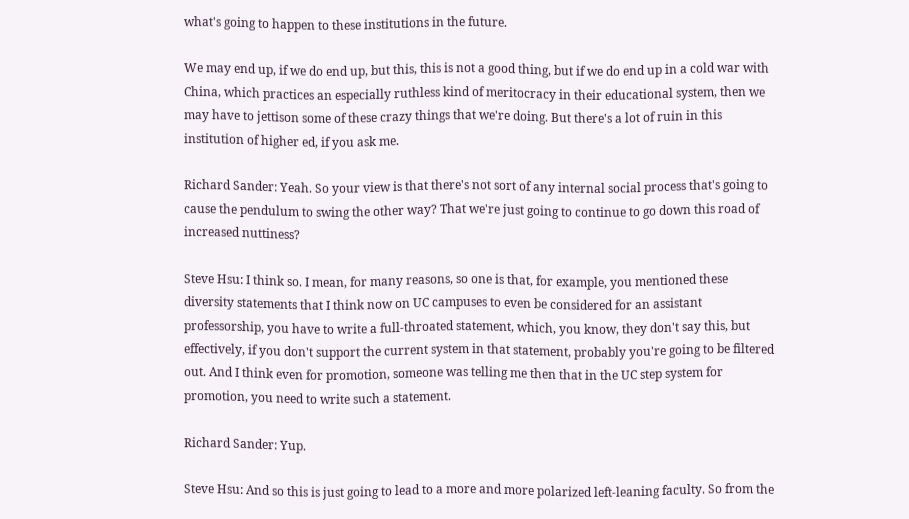what's going to happen to these institutions in the future.

We may end up, if we do end up, but this, this is not a good thing, but if we do end up in a cold war with China, which practices an especially ruthless kind of meritocracy in their educational system, then we may have to jettison some of these crazy things that we're doing. But there's a lot of ruin in this institution of higher ed, if you ask me.

Richard Sander: Yeah. So your view is that there's not sort of any internal social process that's going to cause the pendulum to swing the other way? That we're just going to continue to go down this road of increased nuttiness?

Steve Hsu: I think so. I mean, for many reasons, so one is that, for example, you mentioned these diversity statements that I think now on UC campuses to even be considered for an assistant professorship, you have to write a full-throated statement, which, you know, they don't say this, but effectively, if you don't support the current system in that statement, probably you're going to be filtered out. And I think even for promotion, someone was telling me then that in the UC step system for promotion, you need to write such a statement.

Richard Sander: Yup.

Steve Hsu: And so this is just going to lead to a more and more polarized left-leaning faculty. So from the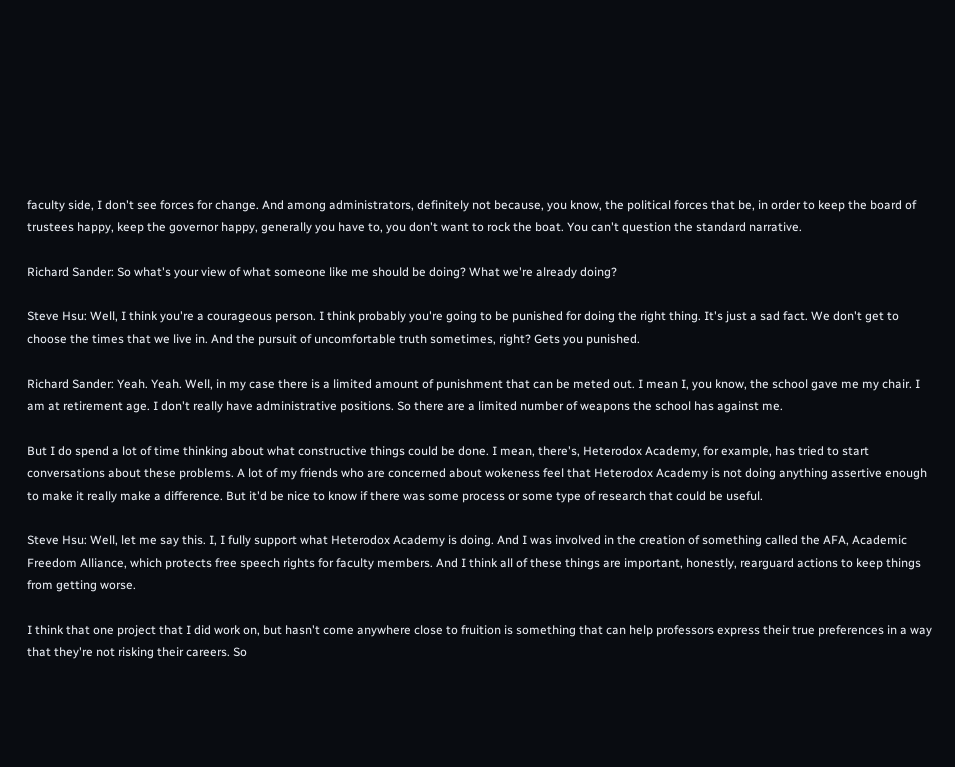faculty side, I don't see forces for change. And among administrators, definitely not because, you know, the political forces that be, in order to keep the board of trustees happy, keep the governor happy, generally you have to, you don't want to rock the boat. You can't question the standard narrative.

Richard Sander: So what's your view of what someone like me should be doing? What we're already doing?

Steve Hsu: Well, I think you're a courageous person. I think probably you're going to be punished for doing the right thing. It's just a sad fact. We don't get to choose the times that we live in. And the pursuit of uncomfortable truth sometimes, right? Gets you punished.

Richard Sander: Yeah. Yeah. Well, in my case there is a limited amount of punishment that can be meted out. I mean I, you know, the school gave me my chair. I am at retirement age. I don't really have administrative positions. So there are a limited number of weapons the school has against me.

But I do spend a lot of time thinking about what constructive things could be done. I mean, there's, Heterodox Academy, for example, has tried to start conversations about these problems. A lot of my friends who are concerned about wokeness feel that Heterodox Academy is not doing anything assertive enough to make it really make a difference. But it'd be nice to know if there was some process or some type of research that could be useful.

Steve Hsu: Well, let me say this. I, I fully support what Heterodox Academy is doing. And I was involved in the creation of something called the AFA, Academic Freedom Alliance, which protects free speech rights for faculty members. And I think all of these things are important, honestly, rearguard actions to keep things from getting worse.

I think that one project that I did work on, but hasn't come anywhere close to fruition is something that can help professors express their true preferences in a way that they're not risking their careers. So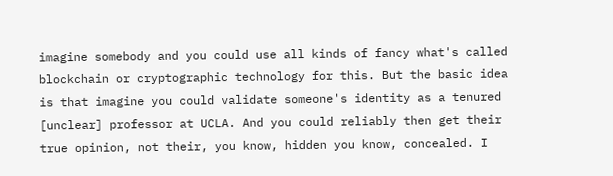imagine somebody and you could use all kinds of fancy what's called blockchain or cryptographic technology for this. But the basic idea is that imagine you could validate someone's identity as a tenured [unclear] professor at UCLA. And you could reliably then get their true opinion, not their, you know, hidden you know, concealed. I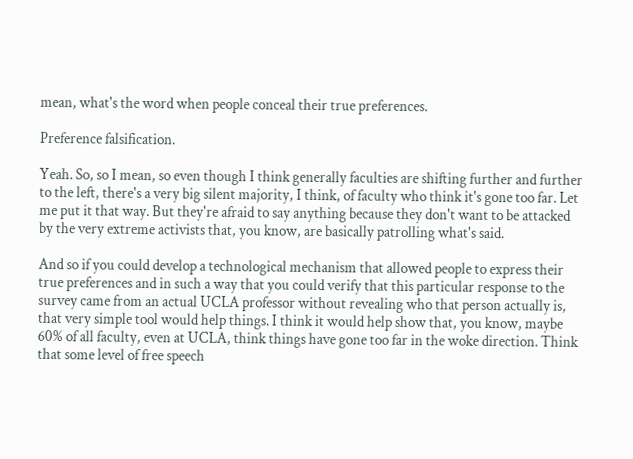mean, what's the word when people conceal their true preferences.

Preference falsification.

Yeah. So, so I mean, so even though I think generally faculties are shifting further and further to the left, there's a very big silent majority, I think, of faculty who think it's gone too far. Let me put it that way. But they're afraid to say anything because they don't want to be attacked by the very extreme activists that, you know, are basically patrolling what's said.

And so if you could develop a technological mechanism that allowed people to express their true preferences and in such a way that you could verify that this particular response to the survey came from an actual UCLA professor without revealing who that person actually is, that very simple tool would help things. I think it would help show that, you know, maybe 60% of all faculty, even at UCLA, think things have gone too far in the woke direction. Think that some level of free speech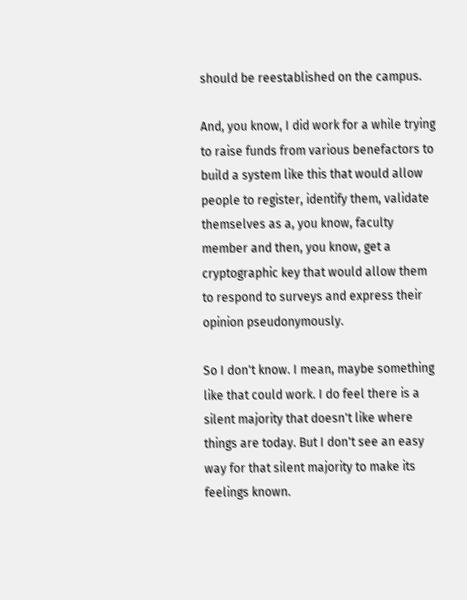should be reestablished on the campus.

And, you know, I did work for a while trying to raise funds from various benefactors to build a system like this that would allow people to register, identify them, validate themselves as a, you know, faculty member and then, you know, get a cryptographic key that would allow them to respond to surveys and express their opinion pseudonymously.

So I don't know. I mean, maybe something like that could work. I do feel there is a silent majority that doesn't like where things are today. But I don't see an easy way for that silent majority to make its feelings known.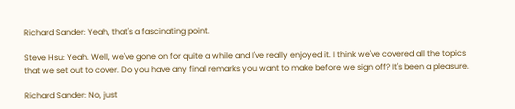Richard Sander: Yeah, that's a fascinating point.

Steve Hsu: Yeah. Well, we've gone on for quite a while and I've really enjoyed it. I think we've covered all the topics that we set out to cover. Do you have any final remarks you want to make before we sign off? It's been a pleasure.

Richard Sander: No, just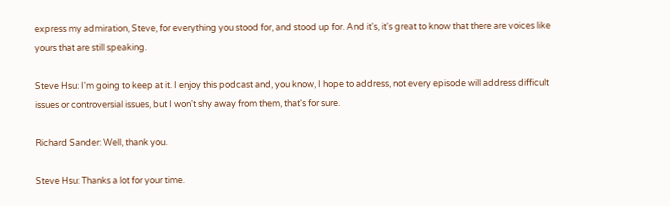express my admiration, Steve, for everything you stood for, and stood up for. And it's, it's great to know that there are voices like yours that are still speaking.

Steve Hsu: I'm going to keep at it. I enjoy this podcast and, you know, I hope to address, not every episode will address difficult issues or controversial issues, but I won't shy away from them, that's for sure.

Richard Sander: Well, thank you.

Steve Hsu: Thanks a lot for your time.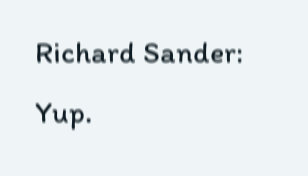Richard Sander: Yup.